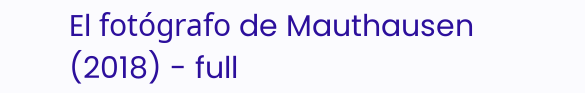El fotógrafo de Mauthausen (2018) - full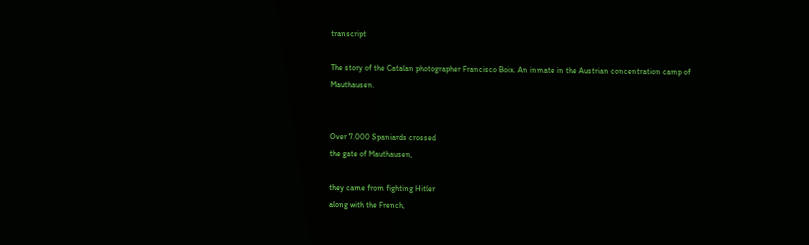transcript

The story of the Catalan photographer Francisco Boix. An inmate in the Austrian concentration camp of Mauthausen.


Over 7.000 Spaniards crossed
the gate of Mauthausen,

they came from fighting Hitler
along with the French,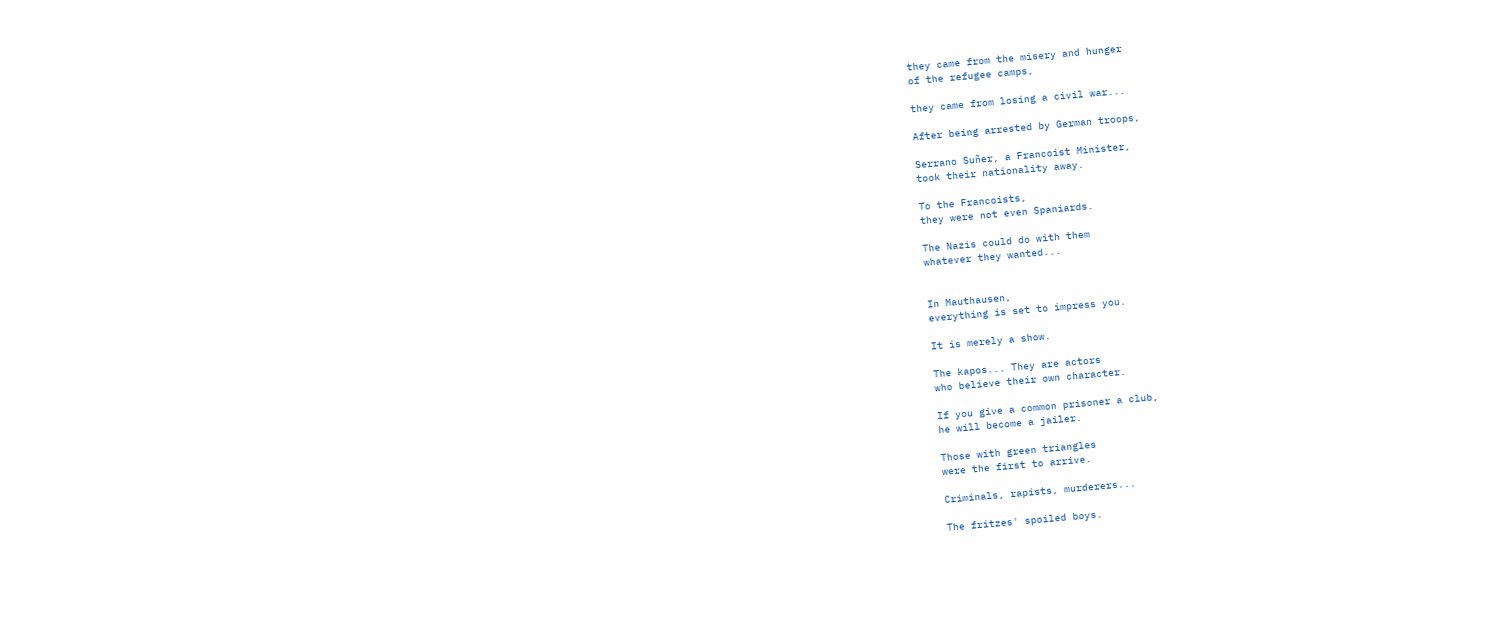they came from the misery and hunger
of the refugee camps,

they came from losing a civil war...

After being arrested by German troops,

Serrano Suñer, a Francoist Minister,
took their nationality away.

To the Francoists,
they were not even Spaniards.

The Nazis could do with them
whatever they wanted...


In Mauthausen,
everything is set to impress you.

It is merely a show.

The kapos... They are actors
who believe their own character.

If you give a common prisoner a club,
he will become a jailer.

Those with green triangles
were the first to arrive.

Criminals, rapists, murderers...

The fritzes' spoiled boys.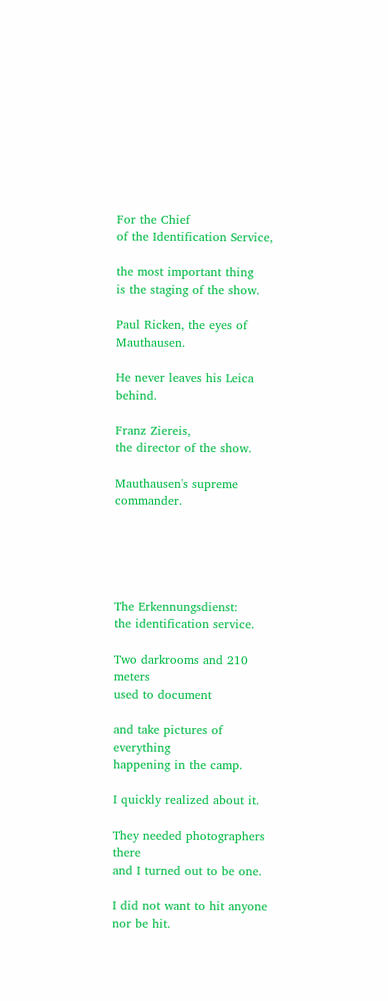For the Chief
of the Identification Service,

the most important thing
is the staging of the show.

Paul Ricken, the eyes of Mauthausen.

He never leaves his Leica behind.

Franz Ziereis,
the director of the show.

Mauthausen's supreme commander.





The Erkennungsdienst:
the identification service.

Two darkrooms and 210 meters
used to document

and take pictures of everything
happening in the camp.

I quickly realized about it.

They needed photographers there
and I turned out to be one.

I did not want to hit anyone
nor be hit.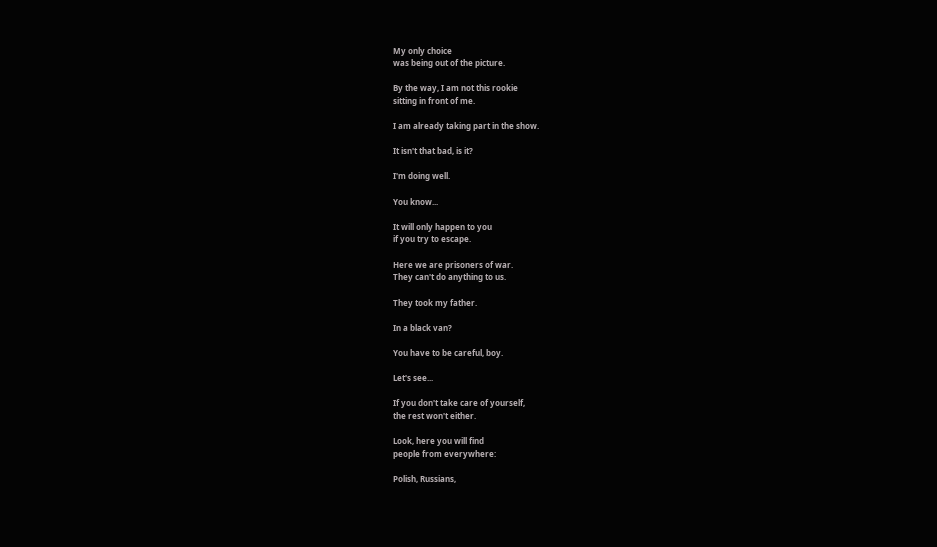My only choice
was being out of the picture.

By the way, I am not this rookie
sitting in front of me.

I am already taking part in the show.

It isn't that bad, is it?

I'm doing well.

You know...

It will only happen to you
if you try to escape.

Here we are prisoners of war.
They can't do anything to us.

They took my father.

In a black van?

You have to be careful, boy.

Let's see...

If you don't take care of yourself,
the rest won't either.

Look, here you will find
people from everywhere:

Polish, Russians,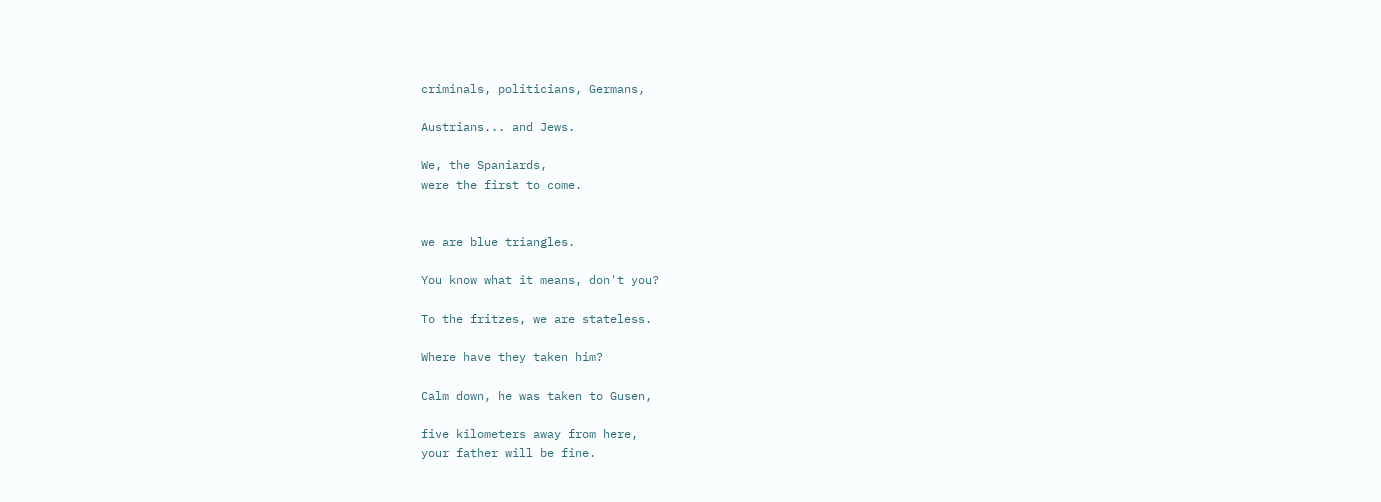criminals, politicians, Germans,

Austrians... and Jews.

We, the Spaniards,
were the first to come.


we are blue triangles.

You know what it means, don't you?

To the fritzes, we are stateless.

Where have they taken him?

Calm down, he was taken to Gusen,

five kilometers away from here,
your father will be fine.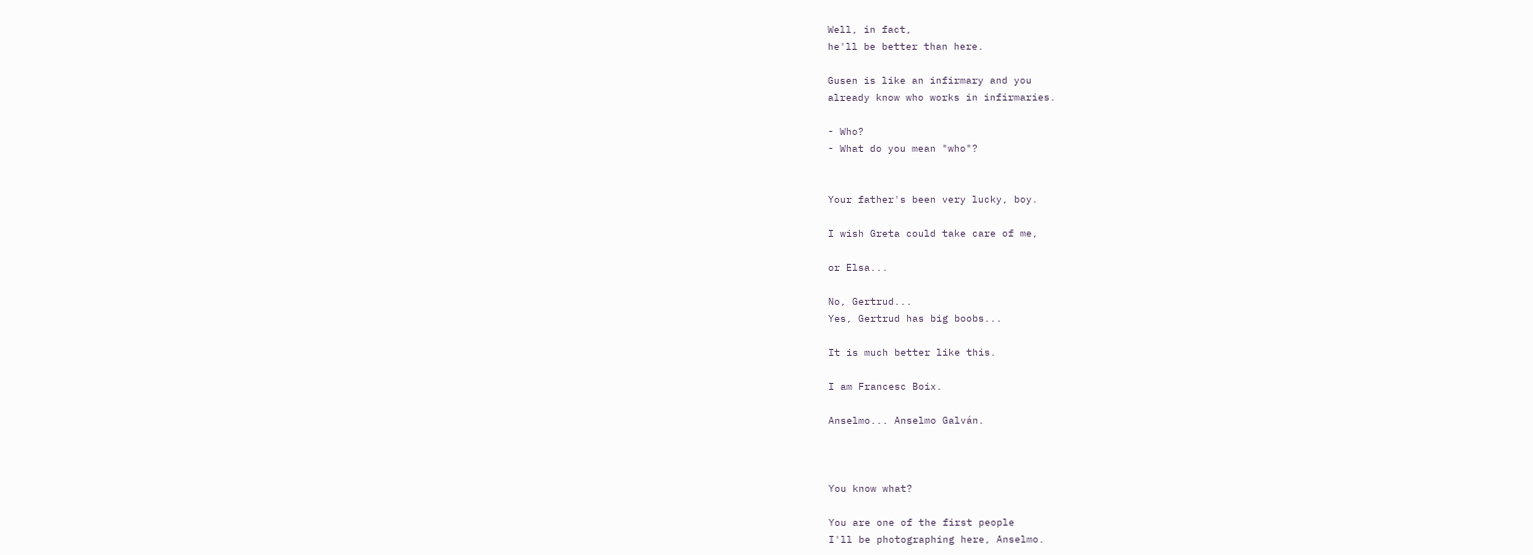Well, in fact,
he'll be better than here.

Gusen is like an infirmary and you
already know who works in infirmaries.

- Who?
- What do you mean "who"?


Your father's been very lucky, boy.

I wish Greta could take care of me,

or Elsa...

No, Gertrud...
Yes, Gertrud has big boobs...

It is much better like this.

I am Francesc Boix.

Anselmo... Anselmo Galván.



You know what?

You are one of the first people
I'll be photographing here, Anselmo.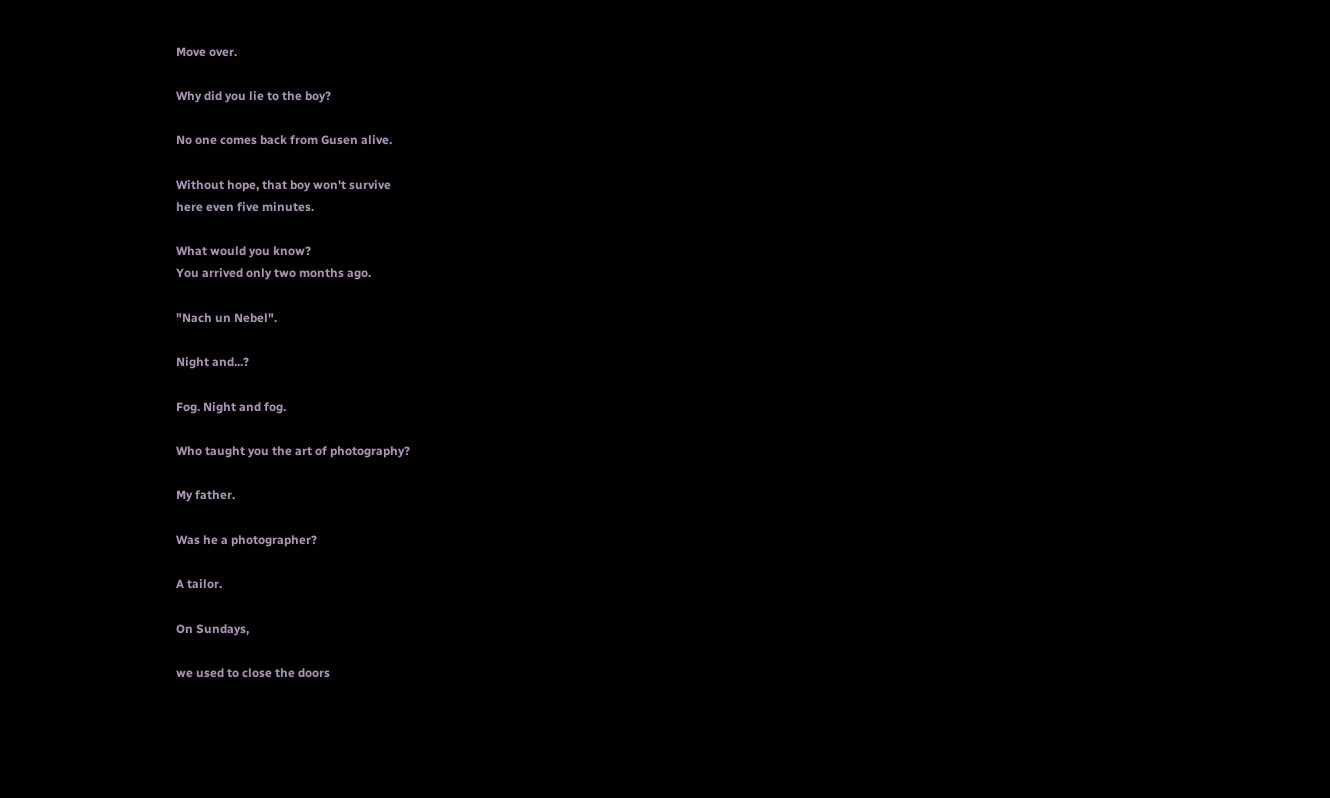Move over.

Why did you lie to the boy?

No one comes back from Gusen alive.

Without hope, that boy won't survive
here even five minutes.

What would you know?
You arrived only two months ago.

"Nach un Nebel".

Night and...?

Fog. Night and fog.

Who taught you the art of photography?

My father.

Was he a photographer?

A tailor.

On Sundays,

we used to close the doors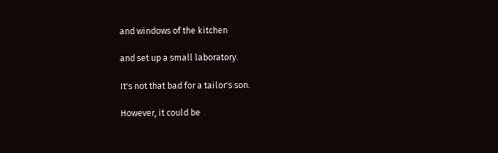and windows of the kitchen

and set up a small laboratory.

It's not that bad for a tailor's son.

However, it could be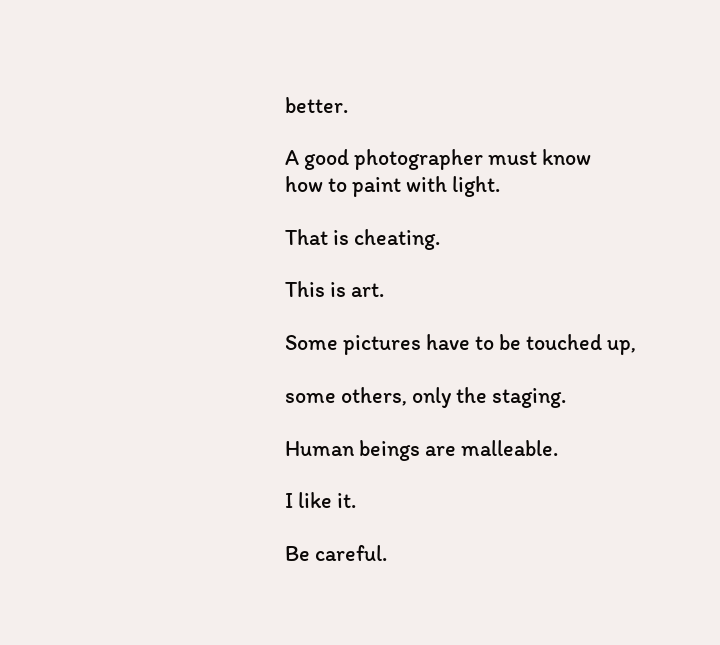better.

A good photographer must know
how to paint with light.

That is cheating.

This is art.

Some pictures have to be touched up,

some others, only the staging.

Human beings are malleable.

I like it.

Be careful.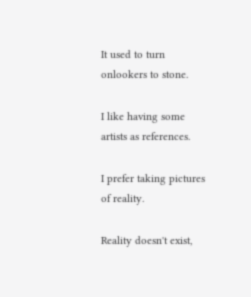It used to turn onlookers to stone.

I like having some
artists as references.

I prefer taking pictures of reality.

Reality doesn't exist,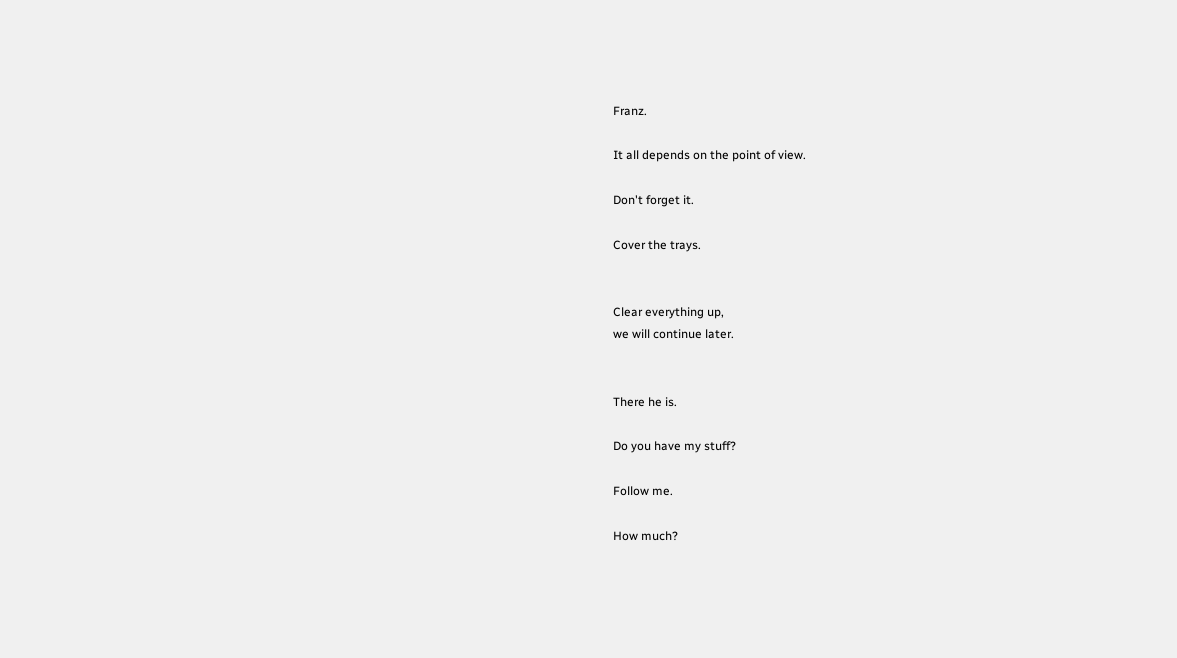Franz.

It all depends on the point of view.

Don't forget it.

Cover the trays.


Clear everything up,
we will continue later.


There he is.

Do you have my stuff?

Follow me.

How much?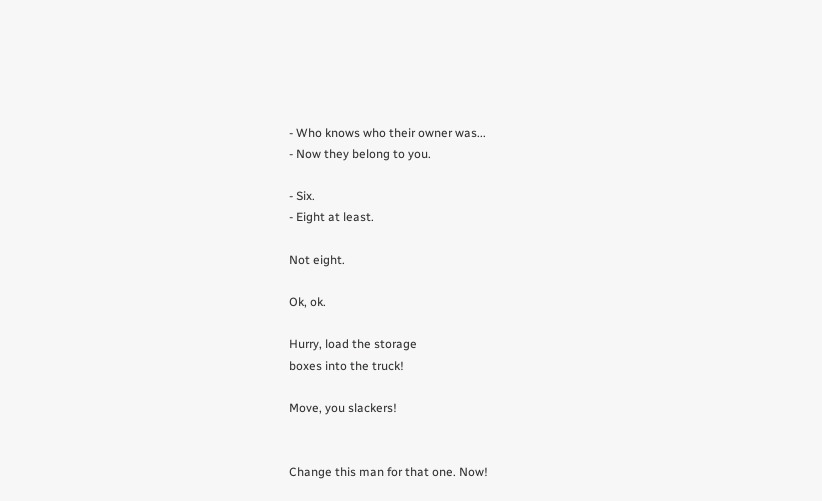- Who knows who their owner was...
- Now they belong to you.

- Six.
- Eight at least.

Not eight.

Ok, ok.

Hurry, load the storage
boxes into the truck!

Move, you slackers!


Change this man for that one. Now!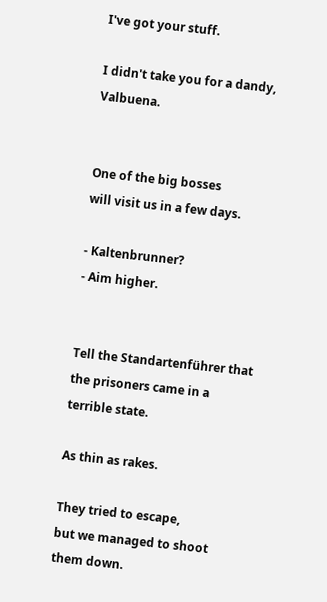I've got your stuff.

I didn't take you for a dandy, Valbuena.


One of the big bosses
will visit us in a few days.

- Kaltenbrunner?
- Aim higher.


Tell the Standartenführer that
the prisoners came in a terrible state.

As thin as rakes.

They tried to escape,
but we managed to shoot them down.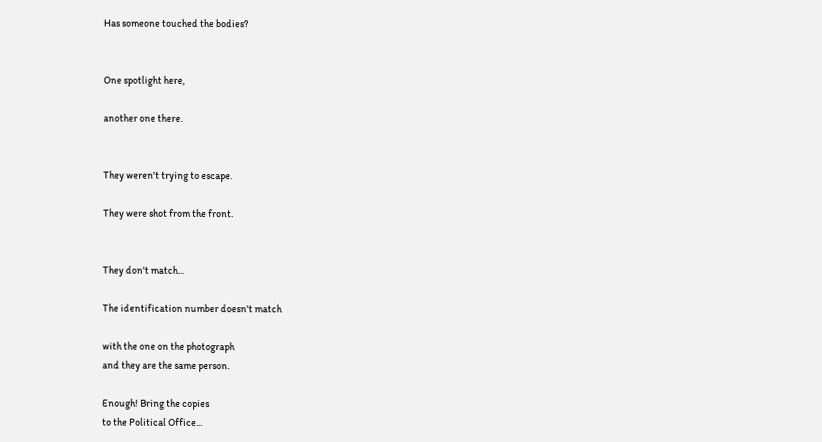Has someone touched the bodies?


One spotlight here,

another one there.


They weren't trying to escape.

They were shot from the front.


They don't match...

The identification number doesn't match

with the one on the photograph
and they are the same person.

Enough! Bring the copies
to the Political Office...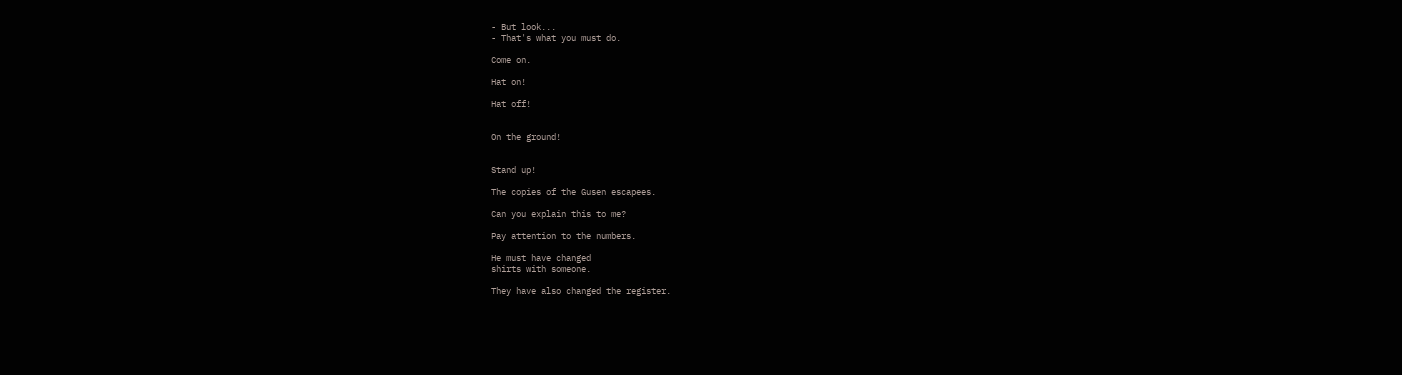- But look...
- That's what you must do.

Come on.

Hat on!

Hat off!


On the ground!


Stand up!

The copies of the Gusen escapees.

Can you explain this to me?

Pay attention to the numbers.

He must have changed
shirts with someone.

They have also changed the register.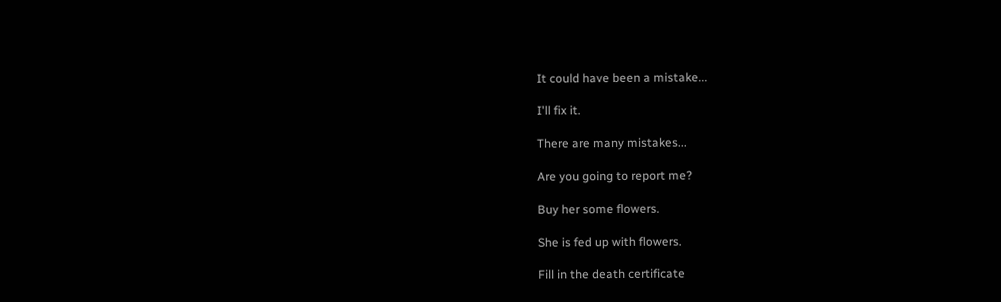It could have been a mistake...

I'll fix it.

There are many mistakes...

Are you going to report me?

Buy her some flowers.

She is fed up with flowers.

Fill in the death certificate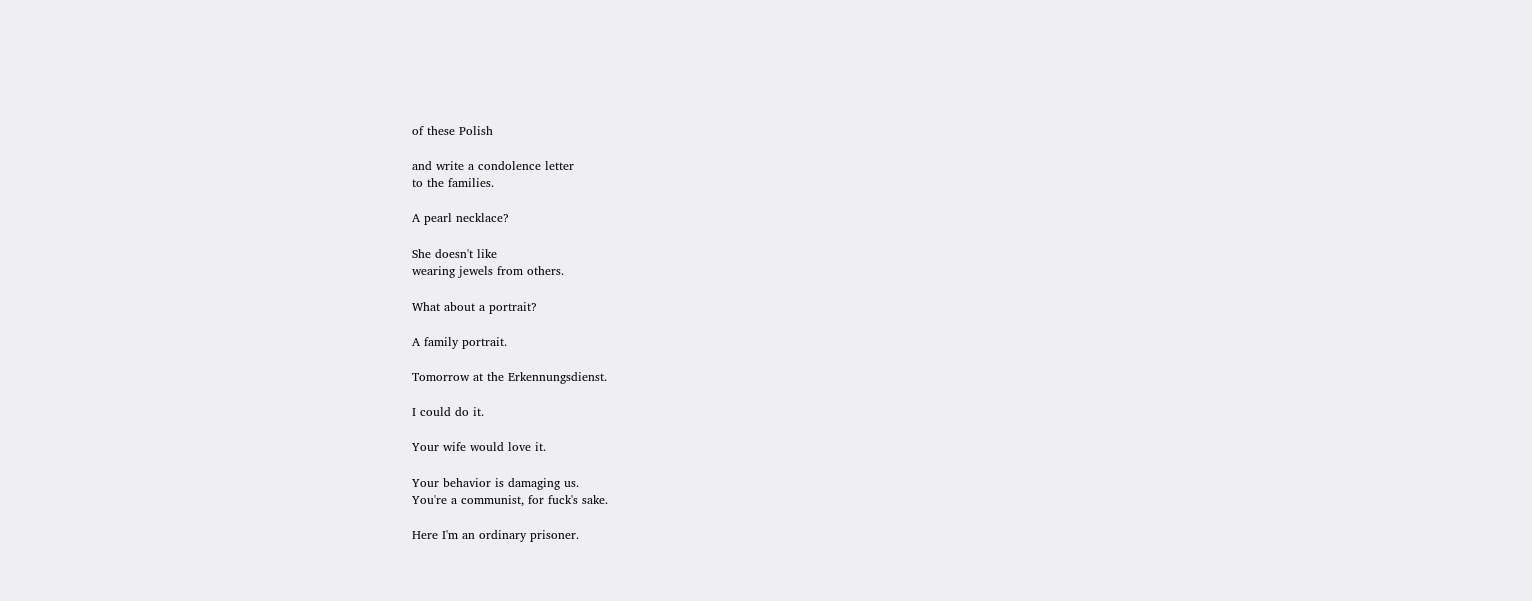of these Polish

and write a condolence letter
to the families.

A pearl necklace?

She doesn't like
wearing jewels from others.

What about a portrait?

A family portrait.

Tomorrow at the Erkennungsdienst.

I could do it.

Your wife would love it.

Your behavior is damaging us.
You're a communist, for fuck's sake.

Here I'm an ordinary prisoner.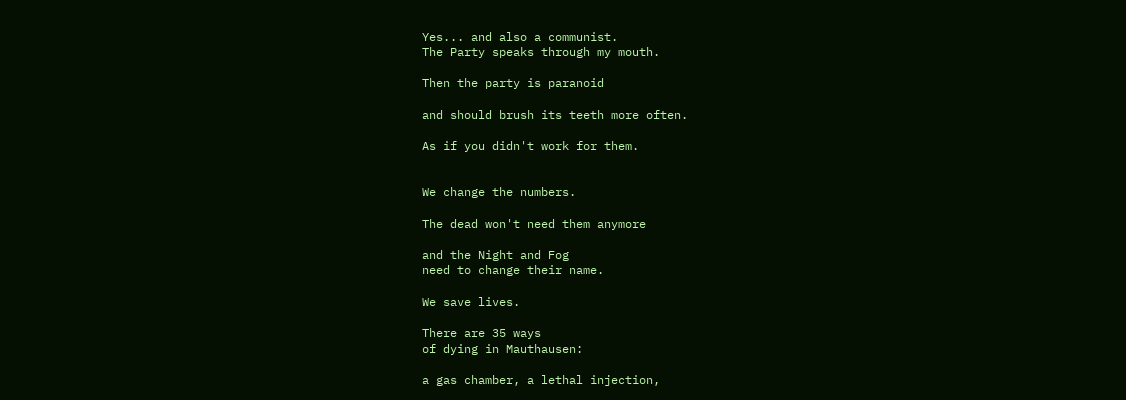Yes... and also a communist.
The Party speaks through my mouth.

Then the party is paranoid

and should brush its teeth more often.

As if you didn't work for them.


We change the numbers.

The dead won't need them anymore

and the Night and Fog
need to change their name.

We save lives.

There are 35 ways
of dying in Mauthausen:

a gas chamber, a lethal injection,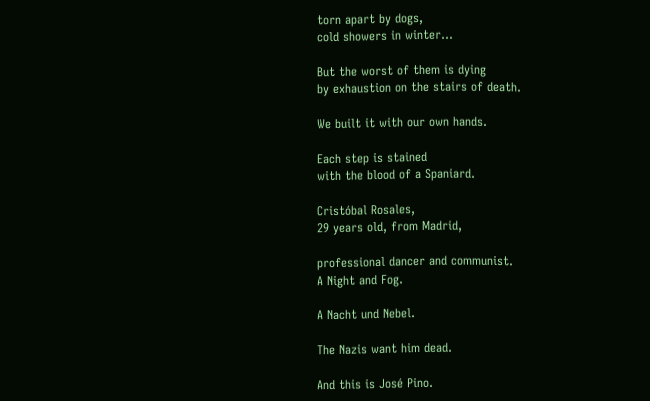torn apart by dogs,
cold showers in winter...

But the worst of them is dying
by exhaustion on the stairs of death.

We built it with our own hands.

Each step is stained
with the blood of a Spaniard.

Cristóbal Rosales,
29 years old, from Madrid,

professional dancer and communist.
A Night and Fog.

A Nacht und Nebel.

The Nazis want him dead.

And this is José Pino.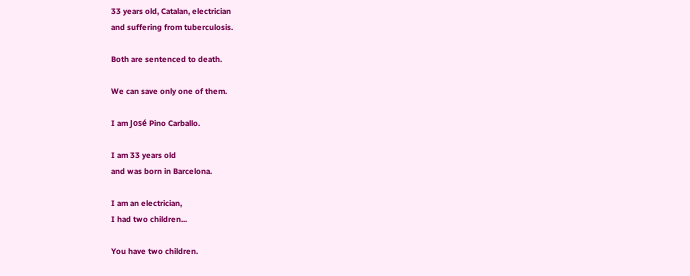33 years old, Catalan, electrician
and suffering from tuberculosis.

Both are sentenced to death.

We can save only one of them.

I am José Pino Carballo.

I am 33 years old
and was born in Barcelona.

I am an electrician,
I had two children...

You have two children.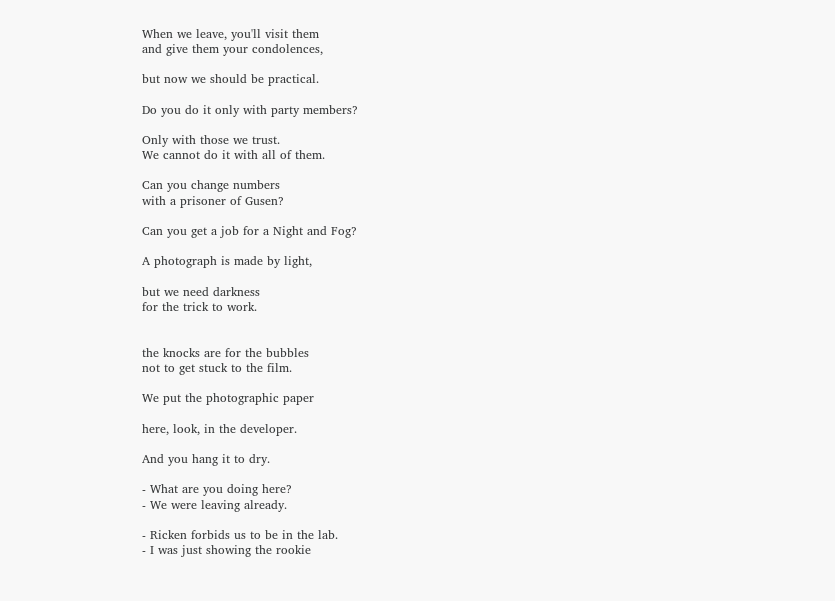When we leave, you'll visit them
and give them your condolences,

but now we should be practical.

Do you do it only with party members?

Only with those we trust.
We cannot do it with all of them.

Can you change numbers
with a prisoner of Gusen?

Can you get a job for a Night and Fog?

A photograph is made by light,

but we need darkness
for the trick to work.


the knocks are for the bubbles
not to get stuck to the film.

We put the photographic paper

here, look, in the developer.

And you hang it to dry.

- What are you doing here?
- We were leaving already.

- Ricken forbids us to be in the lab.
- I was just showing the rookie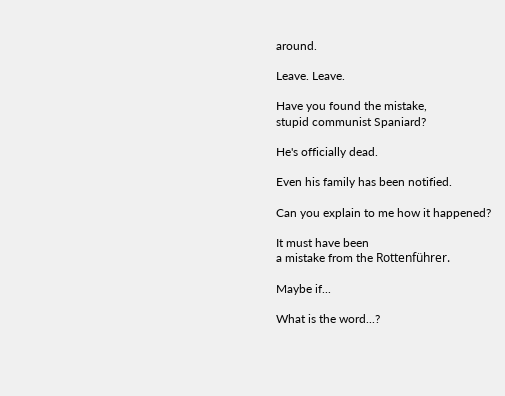around.

Leave. Leave.

Have you found the mistake,
stupid communist Spaniard?

He's officially dead.

Even his family has been notified.

Can you explain to me how it happened?

It must have been
a mistake from the Rottenführer.

Maybe if...

What is the word...?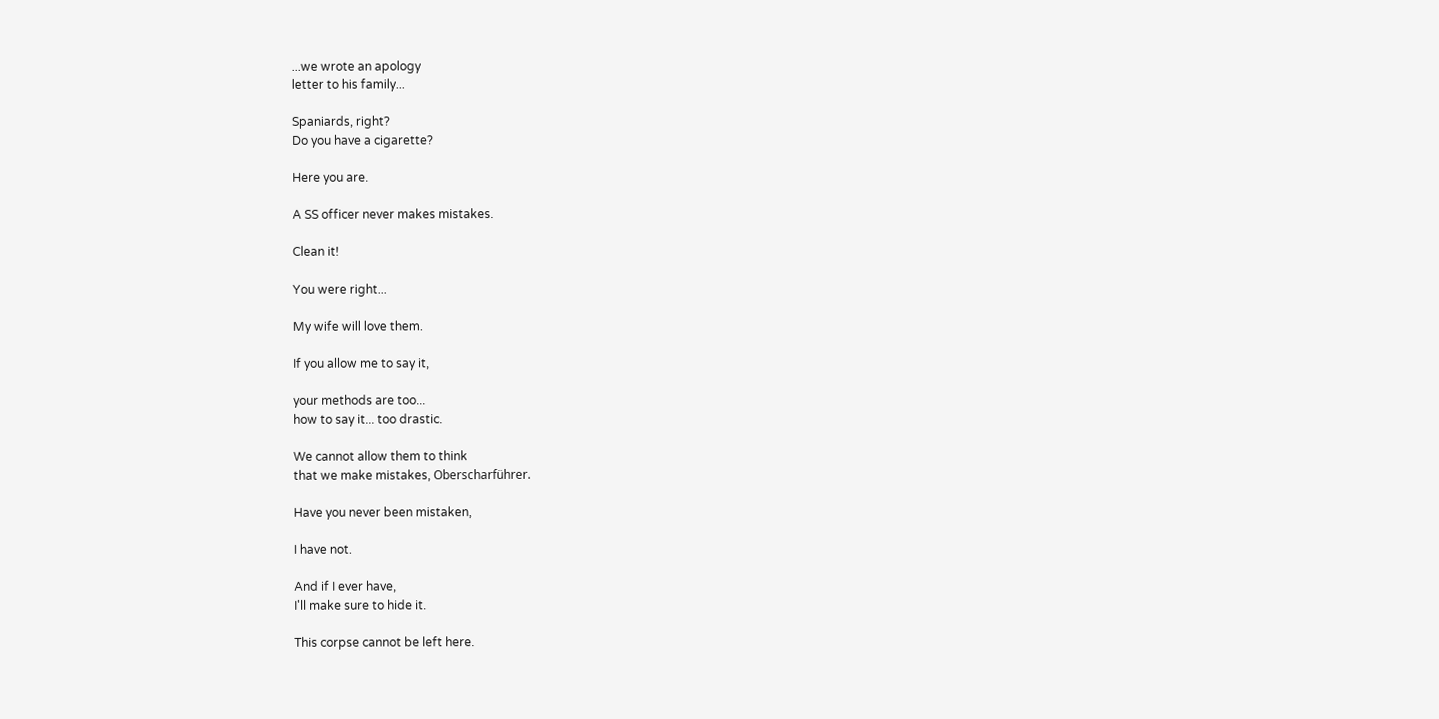...we wrote an apology
letter to his family...

Spaniards, right?
Do you have a cigarette?

Here you are.

A SS officer never makes mistakes.

Clean it!

You were right...

My wife will love them.

If you allow me to say it,

your methods are too...
how to say it... too drastic.

We cannot allow them to think
that we make mistakes, Oberscharführer.

Have you never been mistaken,

I have not.

And if I ever have,
I'll make sure to hide it.

This corpse cannot be left here.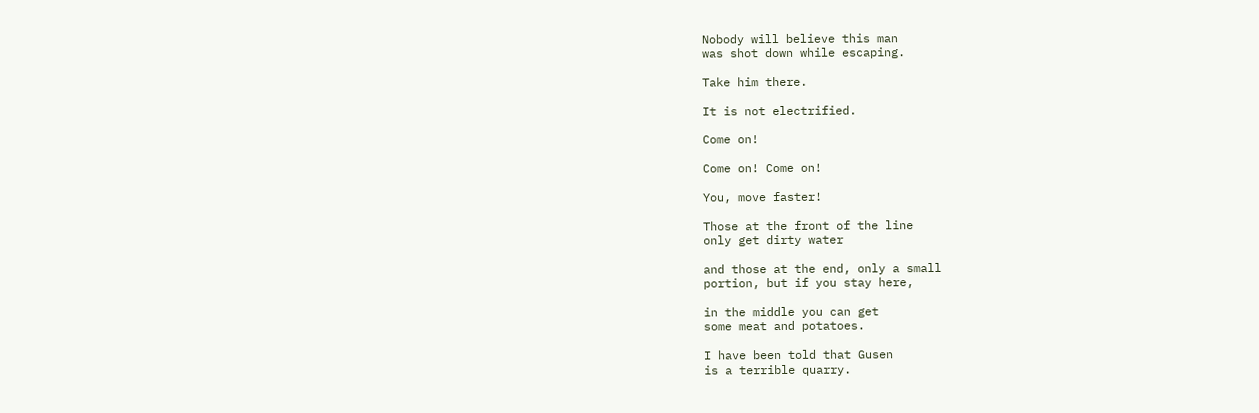Nobody will believe this man
was shot down while escaping.

Take him there.

It is not electrified.

Come on!

Come on! Come on!

You, move faster!

Those at the front of the line
only get dirty water

and those at the end, only a small
portion, but if you stay here,

in the middle you can get
some meat and potatoes.

I have been told that Gusen
is a terrible quarry.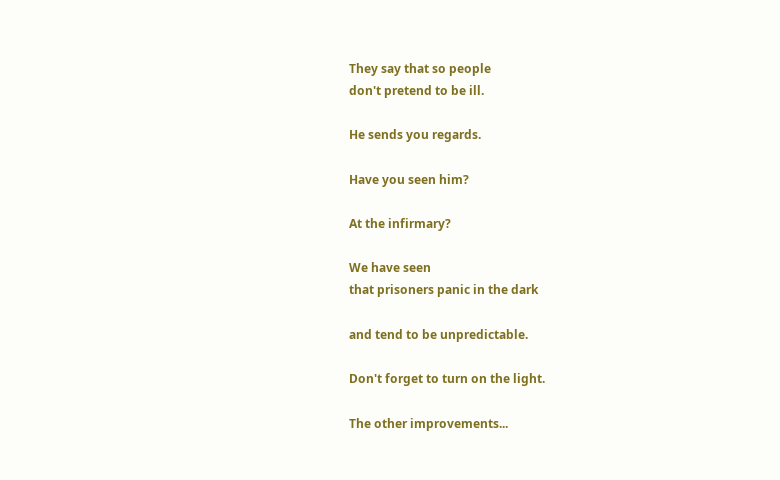They say that so people
don't pretend to be ill.

He sends you regards.

Have you seen him?

At the infirmary?

We have seen
that prisoners panic in the dark

and tend to be unpredictable.

Don't forget to turn on the light.

The other improvements...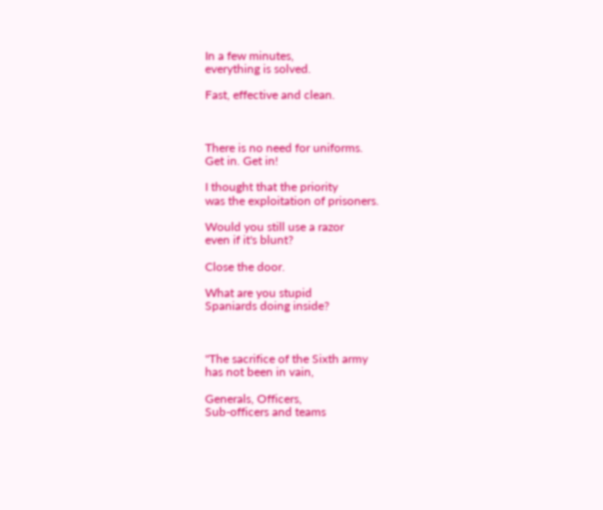In a few minutes,
everything is solved.

Fast, effective and clean.



There is no need for uniforms.
Get in. Get in!

I thought that the priority
was the exploitation of prisoners.

Would you still use a razor
even if it's blunt?

Close the door.

What are you stupid
Spaniards doing inside?



"The sacrifice of the Sixth army
has not been in vain,

Generals, Officers,
Sub-officers and teams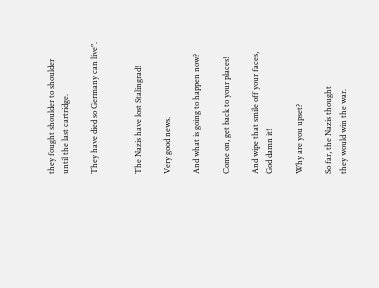they fought shoulder to shoulder
until the last cartridge.

They have died so Germany can live".


The Nazis have lost Stalingrad!

Very good news.

And what is going to happen now?

Come on, get back to your places!

And wipe that smile off your faces,
God damn it!

Why are you upset?

So far, the Nazis thought
they would win the war.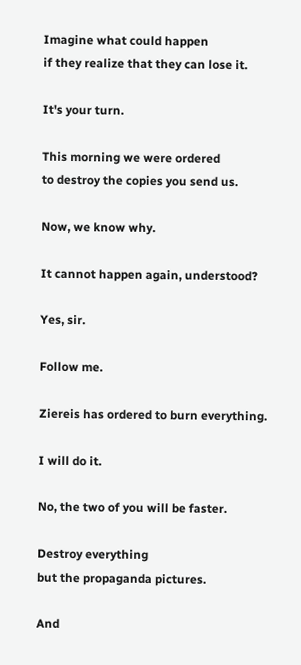Imagine what could happen
if they realize that they can lose it.

It's your turn.

This morning we were ordered
to destroy the copies you send us.

Now, we know why.

It cannot happen again, understood?

Yes, sir.

Follow me.

Ziereis has ordered to burn everything.

I will do it.

No, the two of you will be faster.

Destroy everything
but the propaganda pictures.

And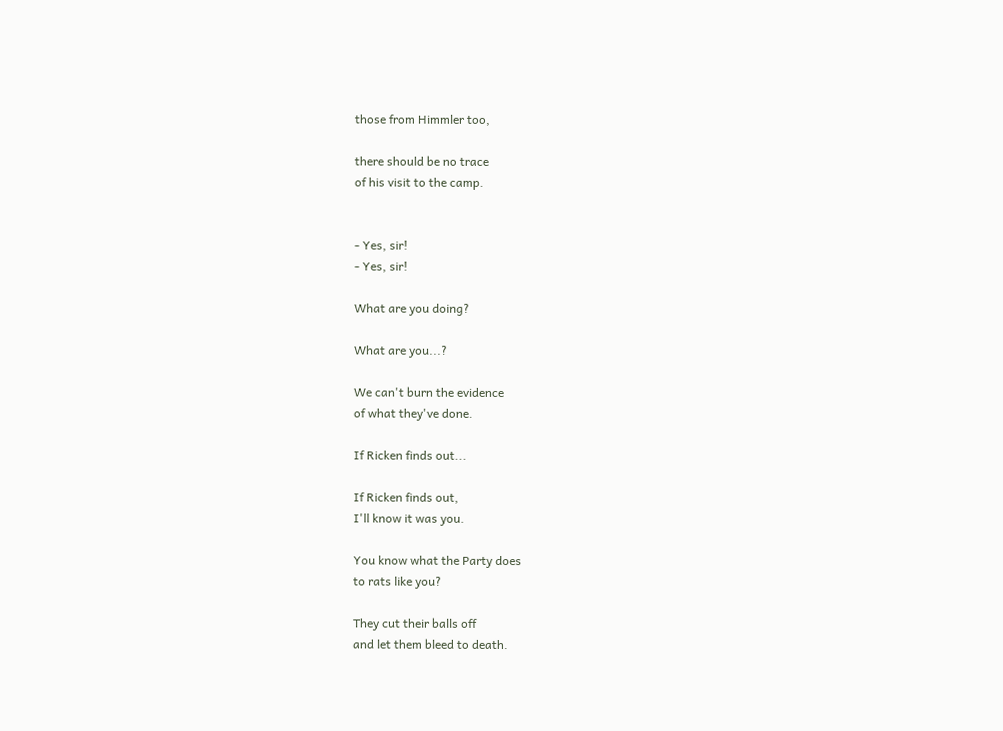those from Himmler too,

there should be no trace
of his visit to the camp.


- Yes, sir!
- Yes, sir!

What are you doing?

What are you...?

We can't burn the evidence
of what they've done.

If Ricken finds out...

If Ricken finds out,
I'll know it was you.

You know what the Party does
to rats like you?

They cut their balls off
and let them bleed to death.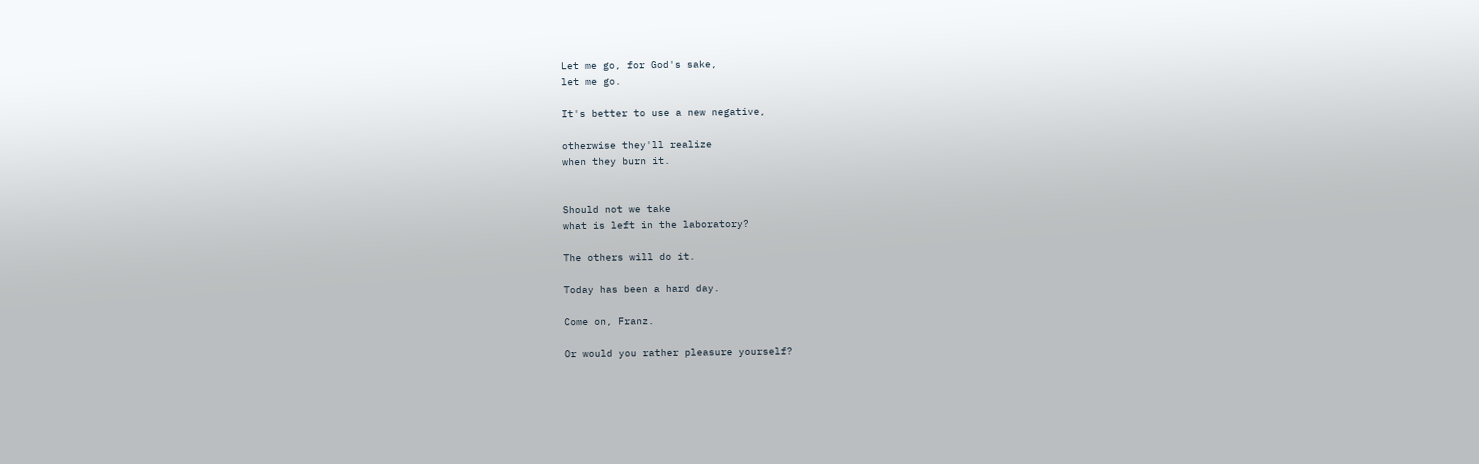Let me go, for God's sake,
let me go.

It's better to use a new negative,

otherwise they'll realize
when they burn it.


Should not we take
what is left in the laboratory?

The others will do it.

Today has been a hard day.

Come on, Franz.

Or would you rather pleasure yourself?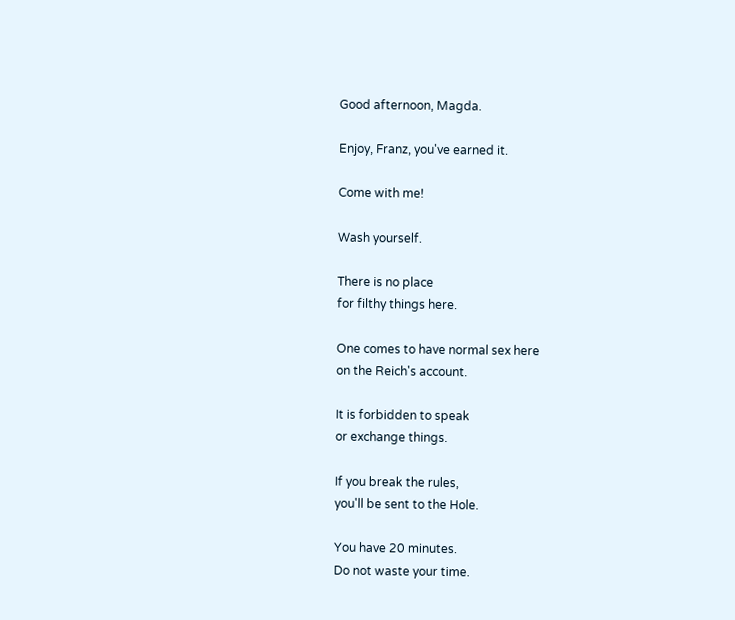Good afternoon, Magda.

Enjoy, Franz, you've earned it.

Come with me!

Wash yourself.

There is no place
for filthy things here.

One comes to have normal sex here
on the Reich's account.

It is forbidden to speak
or exchange things.

If you break the rules,
you'll be sent to the Hole.

You have 20 minutes.
Do not waste your time.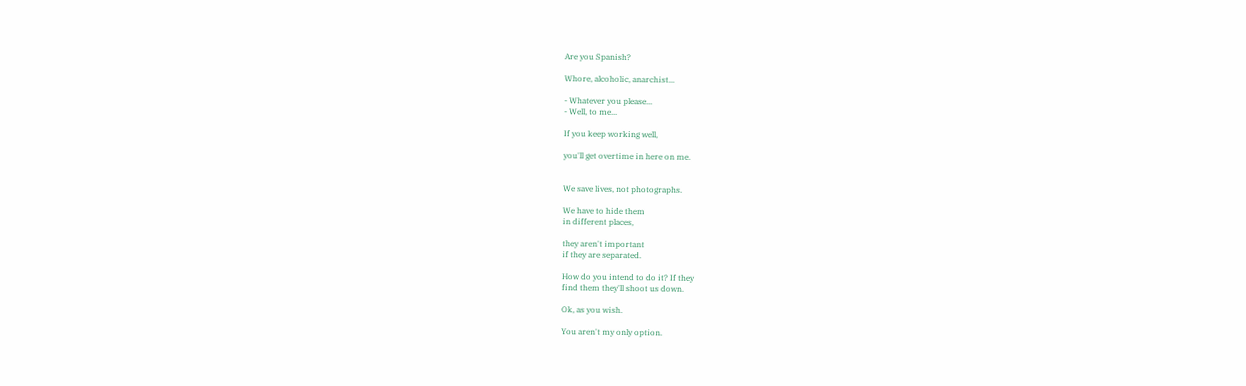Are you Spanish?

Whore, alcoholic, anarchist...

- Whatever you please...
- Well, to me...

If you keep working well,

you'll get overtime in here on me.


We save lives, not photographs.

We have to hide them
in different places,

they aren't important
if they are separated.

How do you intend to do it? If they
find them they'll shoot us down.

Ok, as you wish.

You aren't my only option.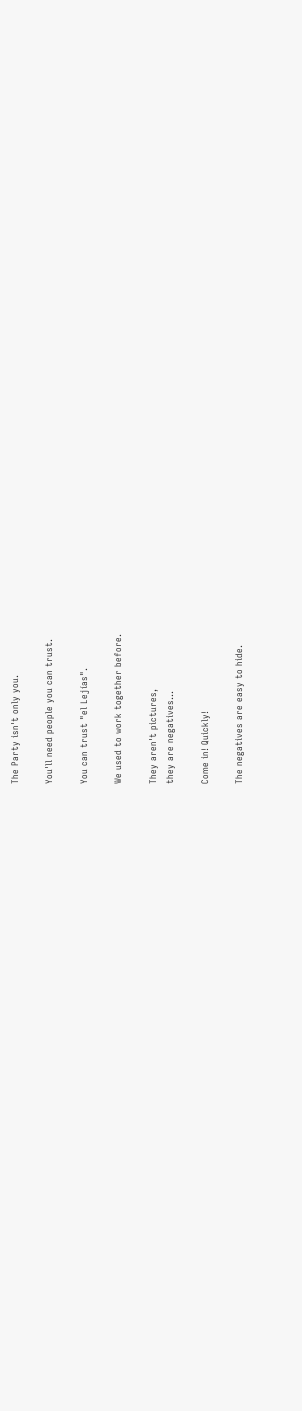The Party isn't only you.

You'll need people you can trust.

You can trust "el Lejías".

We used to work together before.

They aren't pictures,
they are negatives...

Come in! Quickly!

The negatives are easy to hide.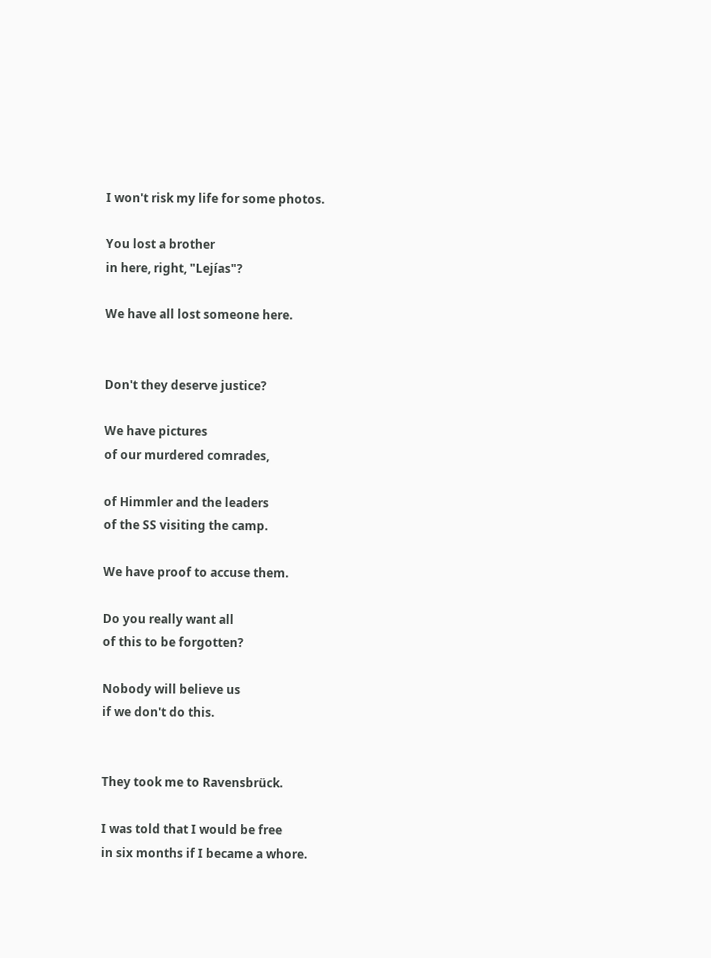I won't risk my life for some photos.

You lost a brother
in here, right, "Lejías"?

We have all lost someone here.


Don't they deserve justice?

We have pictures
of our murdered comrades,

of Himmler and the leaders
of the SS visiting the camp.

We have proof to accuse them.

Do you really want all
of this to be forgotten?

Nobody will believe us
if we don't do this.


They took me to Ravensbrück.

I was told that I would be free
in six months if I became a whore.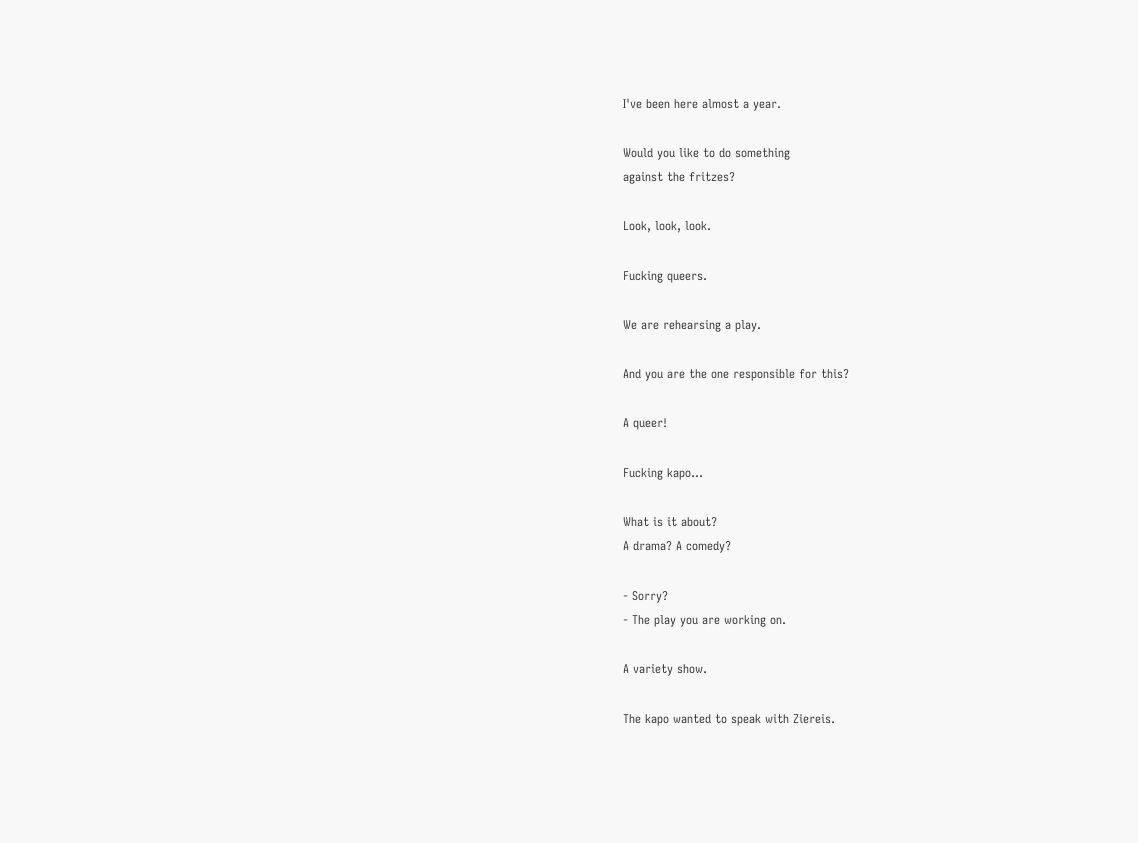I've been here almost a year.

Would you like to do something
against the fritzes?

Look, look, look.

Fucking queers.

We are rehearsing a play.

And you are the one responsible for this?

A queer!

Fucking kapo...

What is it about?
A drama? A comedy?

- Sorry?
- The play you are working on.

A variety show.

The kapo wanted to speak with Ziereis.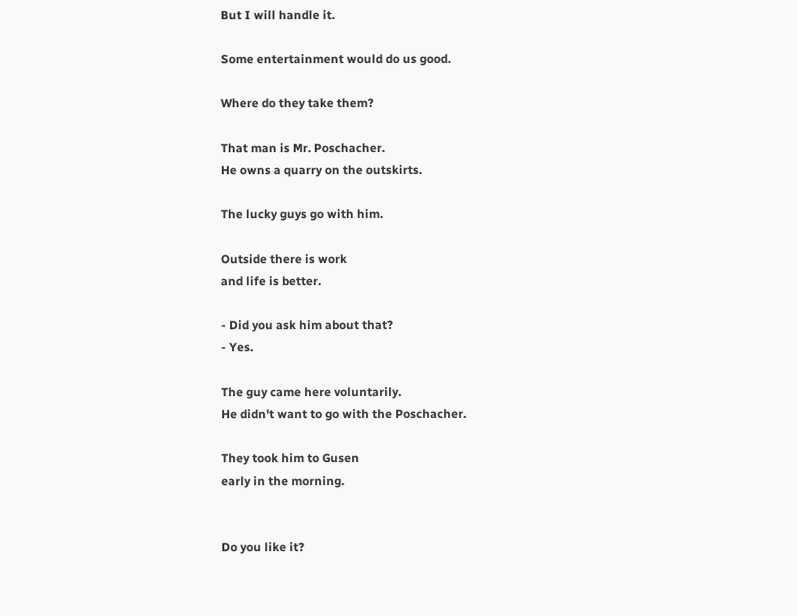But I will handle it.

Some entertainment would do us good.

Where do they take them?

That man is Mr. Poschacher.
He owns a quarry on the outskirts.

The lucky guys go with him.

Outside there is work
and life is better.

- Did you ask him about that?
- Yes.

The guy came here voluntarily.
He didn't want to go with the Poschacher.

They took him to Gusen
early in the morning.


Do you like it?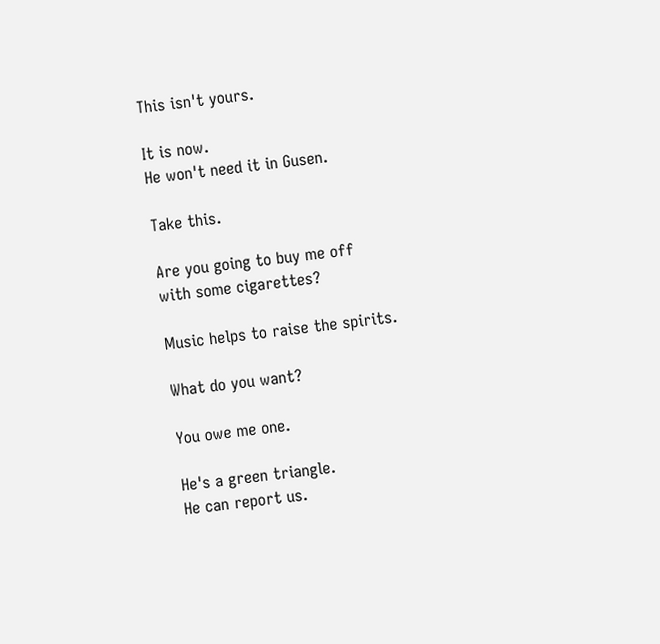This isn't yours.

It is now.
He won't need it in Gusen.

Take this.

Are you going to buy me off
with some cigarettes?

Music helps to raise the spirits.

What do you want?

You owe me one.

He's a green triangle.
He can report us.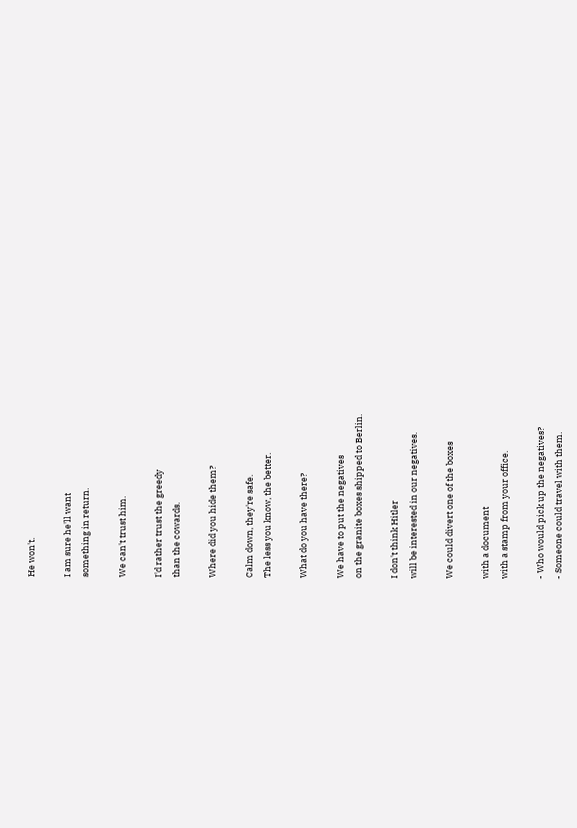He won't.

I am sure he'll want
something in return.

We can't trust him.

I'd rather trust the greedy
than the cowards.

Where did you hide them?

Calm down, they're safe.
The less you know, the better.

What do you have there?

We have to put the negatives
on the granite boxes shipped to Berlin.

I don't think Hitler
will be interested in our negatives.

We could divert one of the boxes

with a document
with a stamp from your office.

- Who would pick up the negatives?
- Someone could travel with them.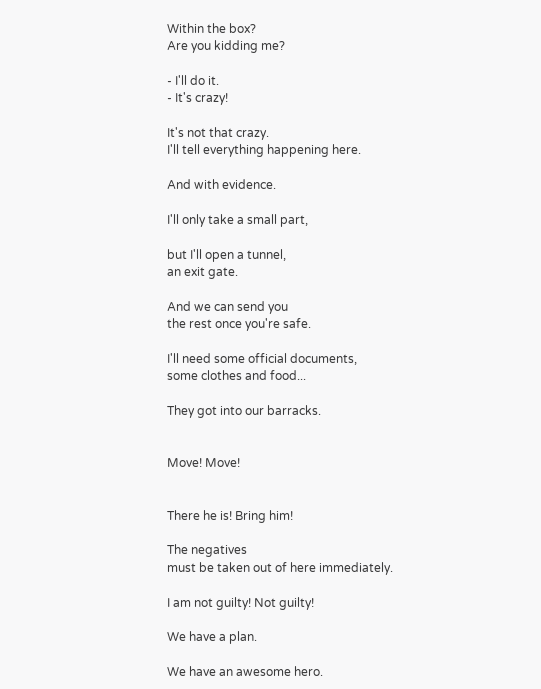Within the box?
Are you kidding me?

- I'll do it.
- It's crazy!

It's not that crazy.
I'll tell everything happening here.

And with evidence.

I'll only take a small part,

but I'll open a tunnel,
an exit gate.

And we can send you
the rest once you're safe.

I'll need some official documents,
some clothes and food...

They got into our barracks.


Move! Move!


There he is! Bring him!

The negatives
must be taken out of here immediately.

I am not guilty! Not guilty!

We have a plan.

We have an awesome hero.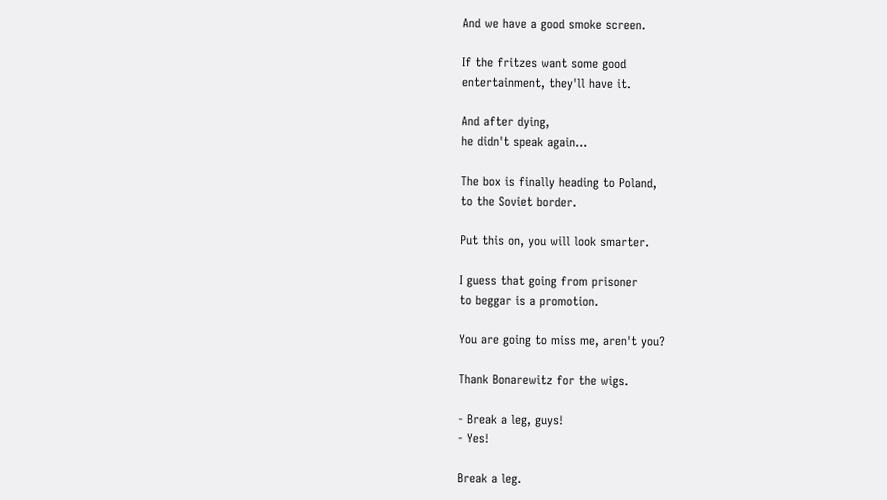And we have a good smoke screen.

If the fritzes want some good
entertainment, they'll have it.

And after dying,
he didn't speak again...

The box is finally heading to Poland,
to the Soviet border.

Put this on, you will look smarter.

I guess that going from prisoner
to beggar is a promotion.

You are going to miss me, aren't you?

Thank Bonarewitz for the wigs.

- Break a leg, guys!
- Yes!

Break a leg.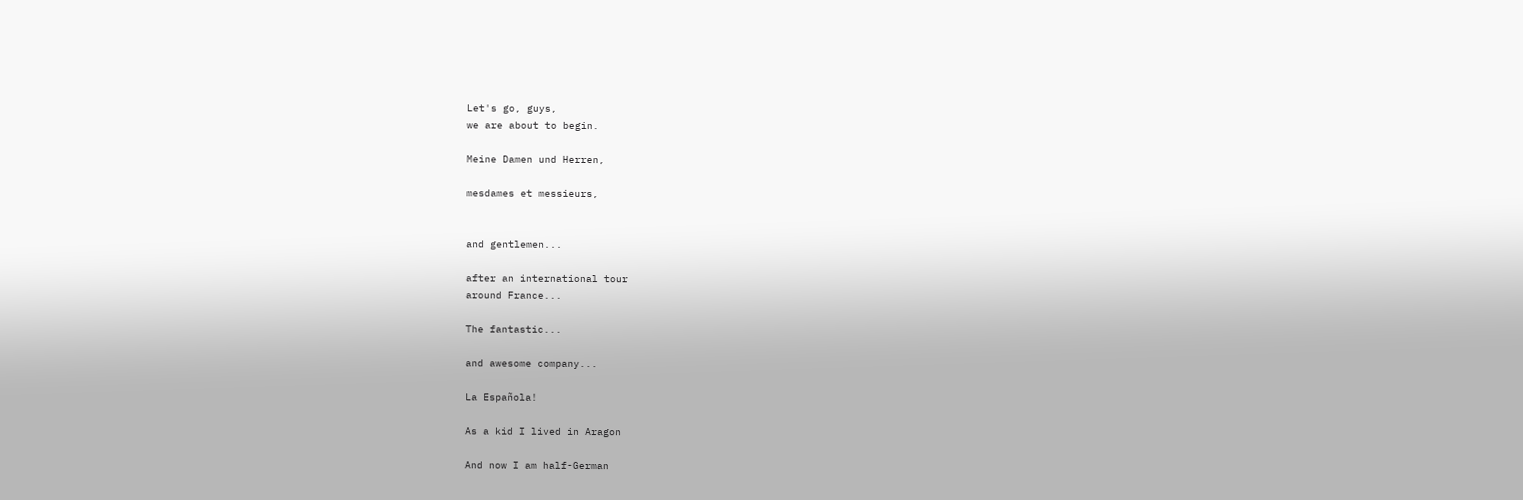Let's go, guys,
we are about to begin.

Meine Damen und Herren,

mesdames et messieurs,


and gentlemen...

after an international tour
around France...

The fantastic...

and awesome company...

La Española!

As a kid I lived in Aragon

And now I am half-German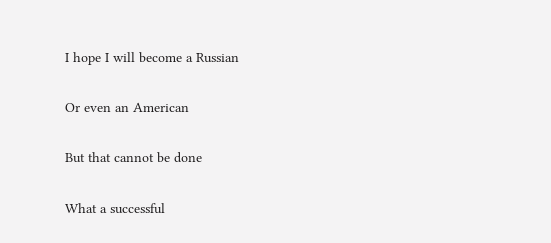I hope I will become a Russian

Or even an American

But that cannot be done

What a successful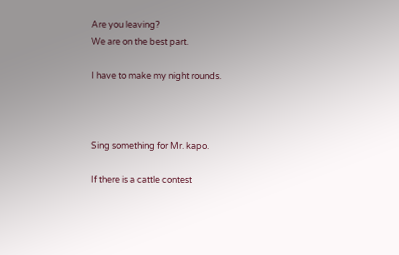Are you leaving?
We are on the best part.

I have to make my night rounds.



Sing something for Mr. kapo.

If there is a cattle contest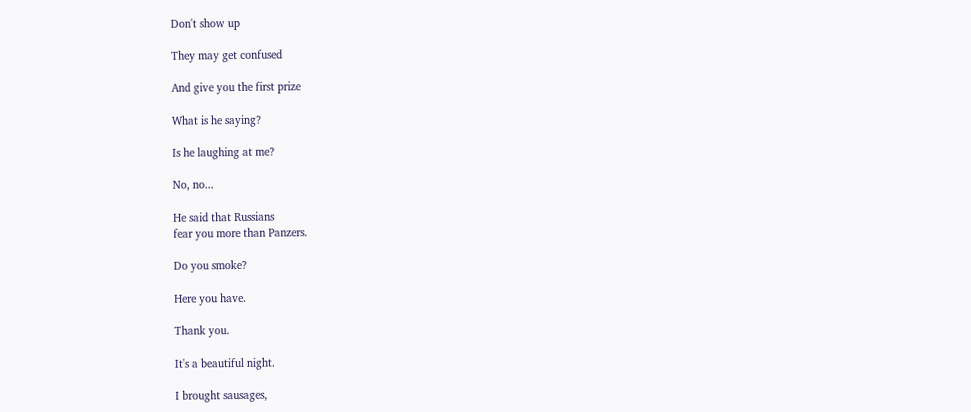Don't show up

They may get confused

And give you the first prize

What is he saying?

Is he laughing at me?

No, no...

He said that Russians
fear you more than Panzers.

Do you smoke?

Here you have.

Thank you.

It's a beautiful night.

I brought sausages,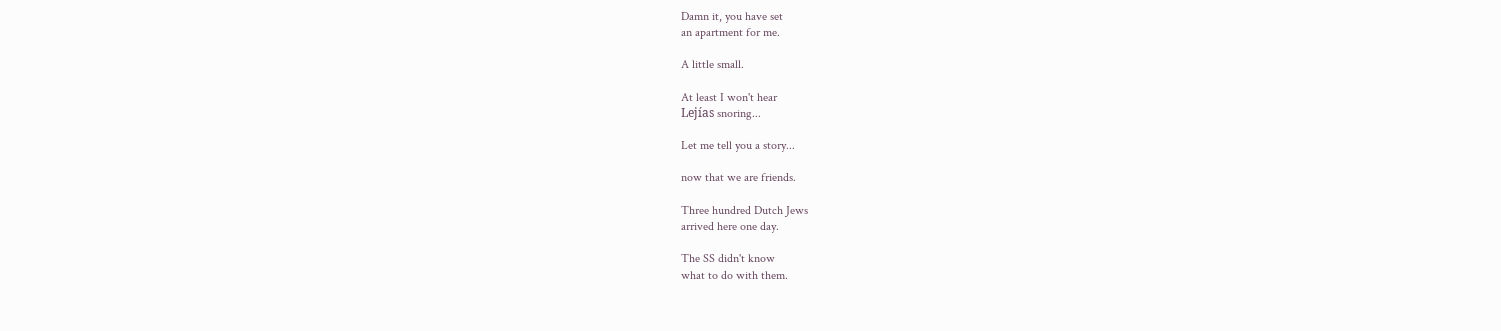Damn it, you have set
an apartment for me.

A little small.

At least I won't hear
Lejías snoring...

Let me tell you a story...

now that we are friends.

Three hundred Dutch Jews
arrived here one day.

The SS didn't know
what to do with them.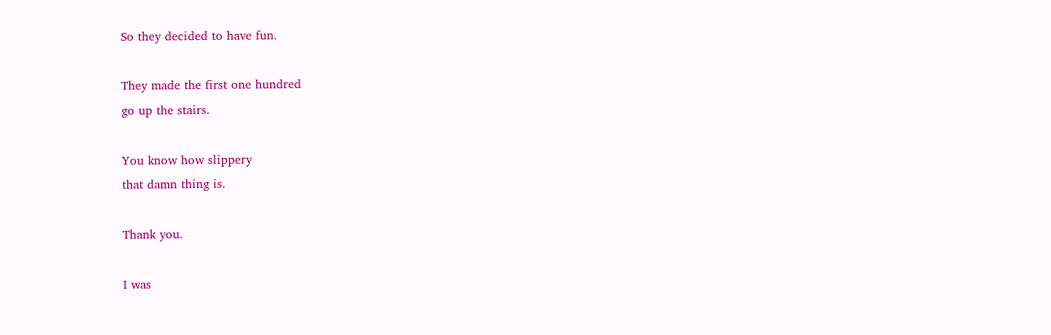So they decided to have fun.

They made the first one hundred
go up the stairs.

You know how slippery
that damn thing is.

Thank you.

I was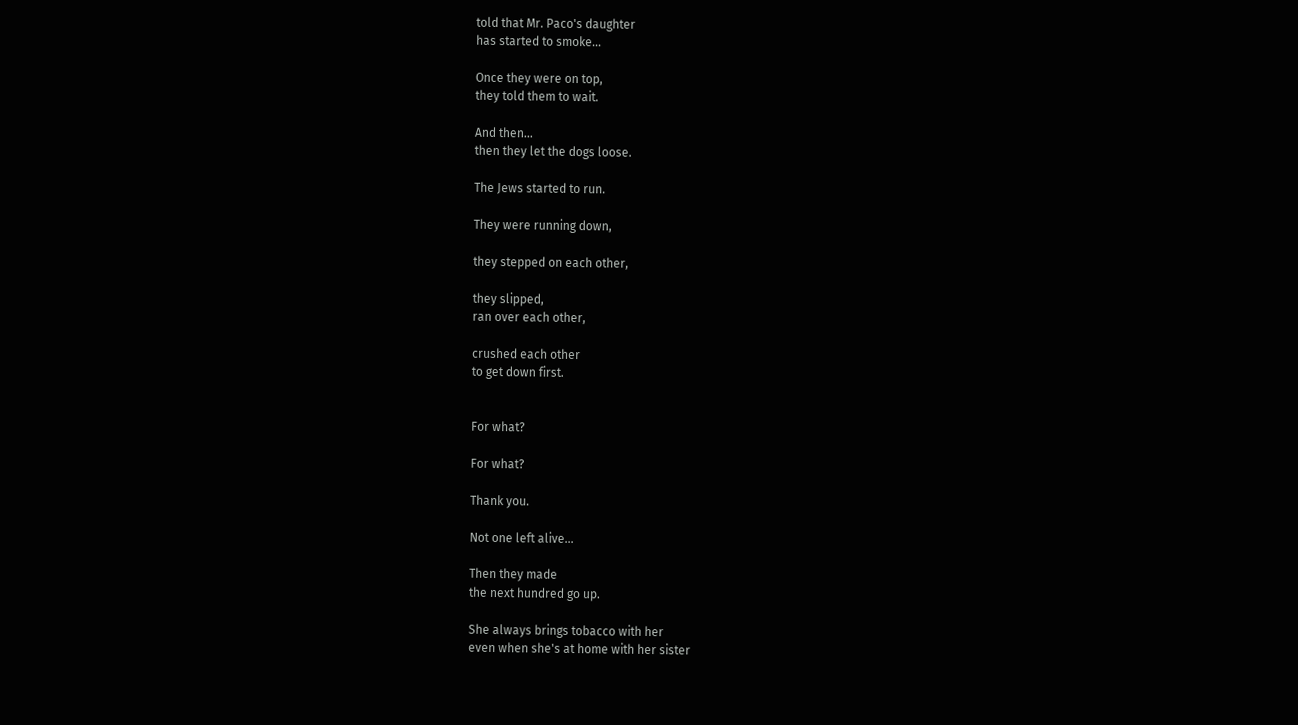told that Mr. Paco's daughter
has started to smoke...

Once they were on top,
they told them to wait.

And then...
then they let the dogs loose.

The Jews started to run.

They were running down,

they stepped on each other,

they slipped,
ran over each other,

crushed each other
to get down first.


For what?

For what?

Thank you.

Not one left alive...

Then they made
the next hundred go up.

She always brings tobacco with her
even when she's at home with her sister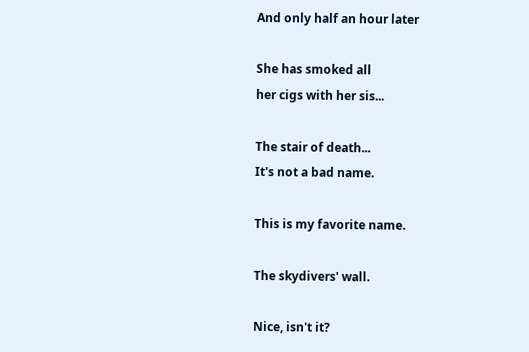And only half an hour later

She has smoked all
her cigs with her sis...

The stair of death...
It's not a bad name.

This is my favorite name.

The skydivers' wall.

Nice, isn't it?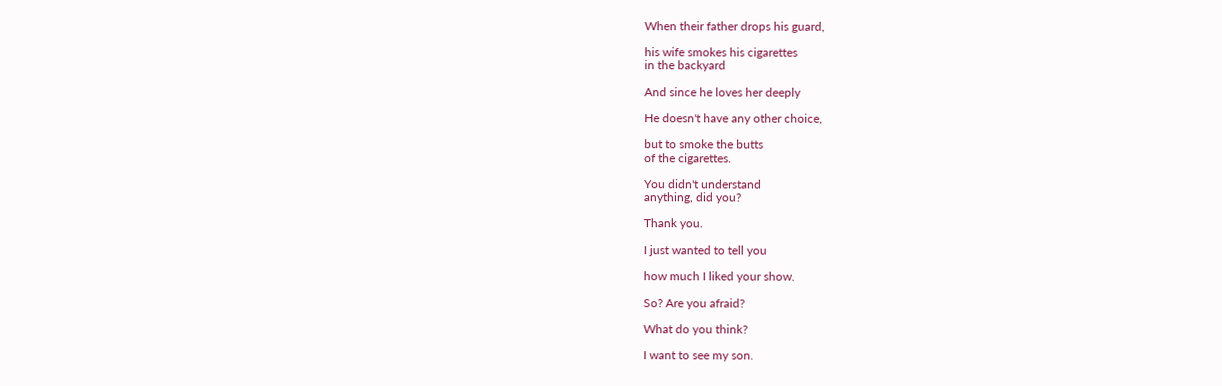When their father drops his guard,

his wife smokes his cigarettes
in the backyard

And since he loves her deeply

He doesn't have any other choice,

but to smoke the butts
of the cigarettes.

You didn't understand
anything, did you?

Thank you.

I just wanted to tell you

how much I liked your show.

So? Are you afraid?

What do you think?

I want to see my son.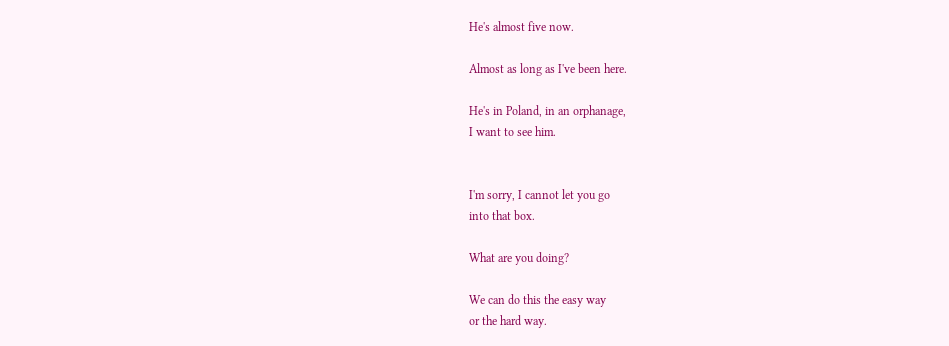He's almost five now.

Almost as long as I've been here.

He's in Poland, in an orphanage,
I want to see him.


I'm sorry, I cannot let you go
into that box.

What are you doing?

We can do this the easy way
or the hard way.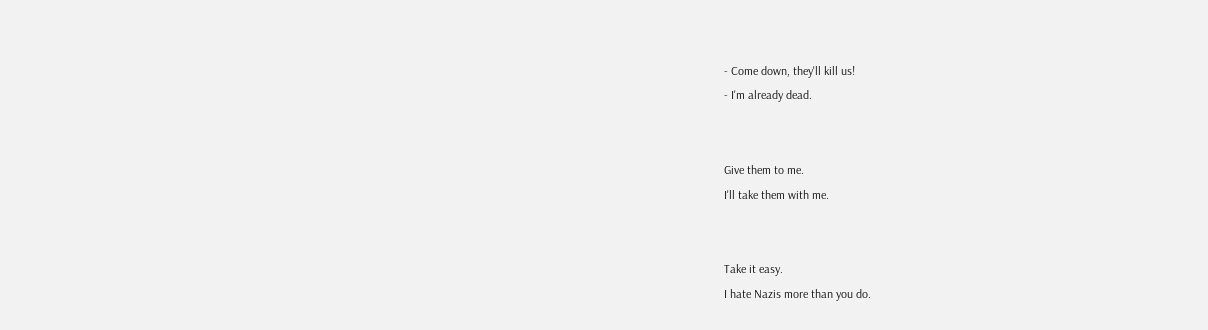- Come down, they'll kill us!
- I'm already dead.


Give them to me.
I'll take them with me.


Take it easy.
I hate Nazis more than you do.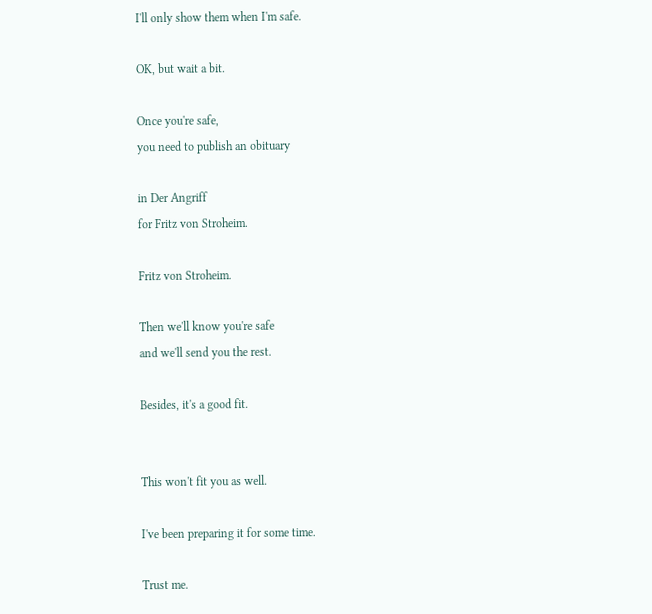I'll only show them when I'm safe.

OK, but wait a bit.

Once you're safe,
you need to publish an obituary

in Der Angriff
for Fritz von Stroheim.

Fritz von Stroheim.

Then we'll know you're safe
and we'll send you the rest.

Besides, it's a good fit.


This won't fit you as well.

I've been preparing it for some time.

Trust me.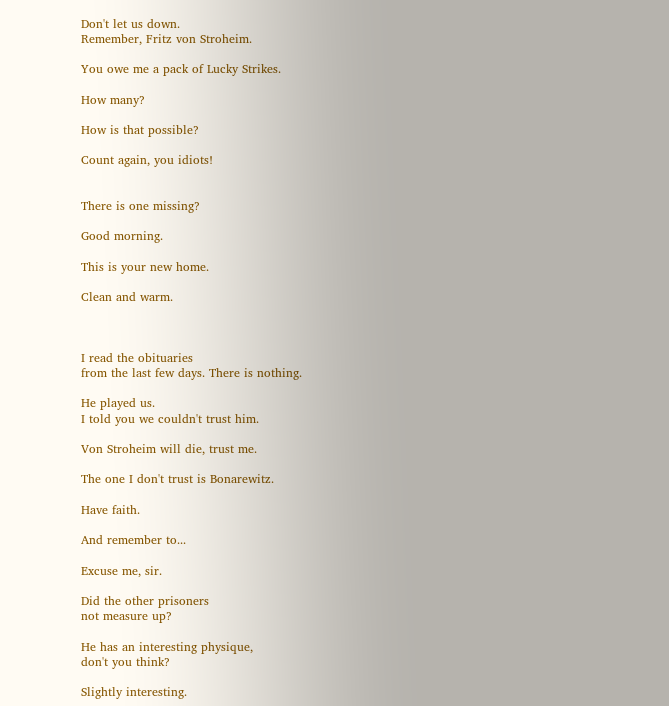Don't let us down.
Remember, Fritz von Stroheim.

You owe me a pack of Lucky Strikes.

How many?

How is that possible?

Count again, you idiots!


There is one missing?

Good morning.

This is your new home.

Clean and warm.



I read the obituaries
from the last few days. There is nothing.

He played us.
I told you we couldn't trust him.

Von Stroheim will die, trust me.

The one I don't trust is Bonarewitz.

Have faith.

And remember to...

Excuse me, sir.

Did the other prisoners
not measure up?

He has an interesting physique,
don't you think?

Slightly interesting.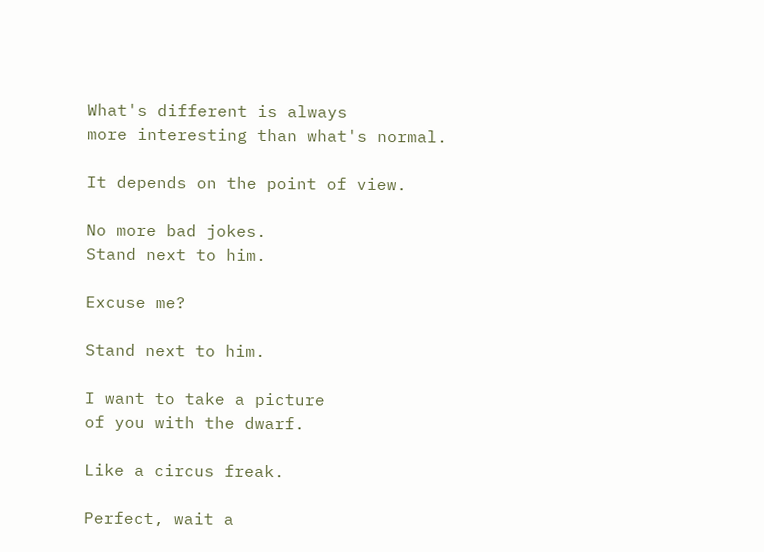What's different is always
more interesting than what's normal.

It depends on the point of view.

No more bad jokes.
Stand next to him.

Excuse me?

Stand next to him.

I want to take a picture
of you with the dwarf.

Like a circus freak.

Perfect, wait a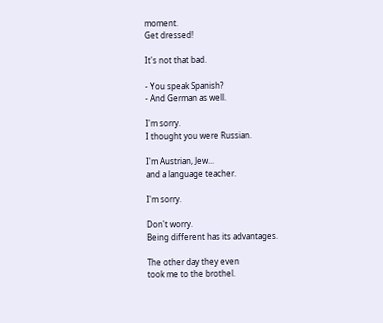moment.
Get dressed!

It's not that bad.

- You speak Spanish?
- And German as well.

I'm sorry.
I thought you were Russian.

I'm Austrian, Jew...
and a language teacher.

I'm sorry.

Don't worry.
Being different has its advantages.

The other day they even
took me to the brothel.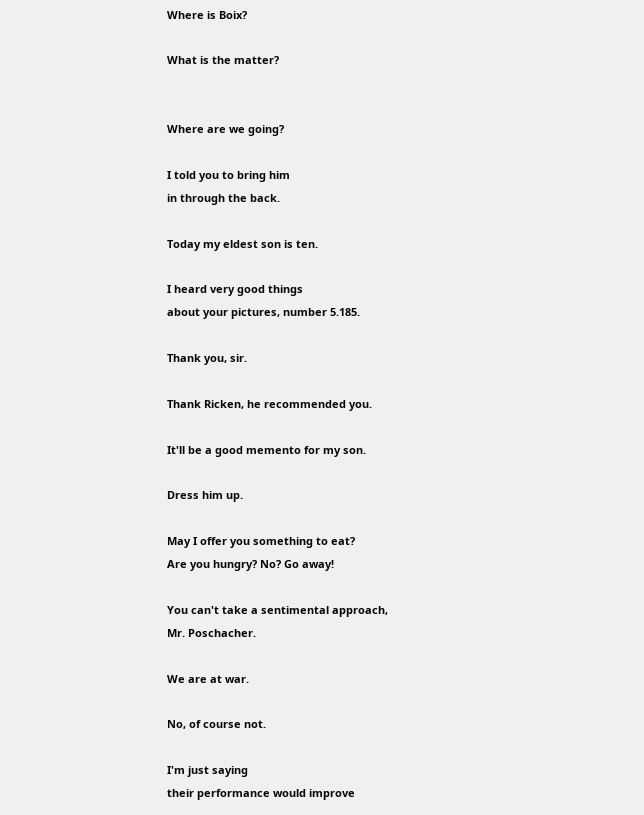Where is Boix?

What is the matter?


Where are we going?

I told you to bring him
in through the back.

Today my eldest son is ten.

I heard very good things
about your pictures, number 5.185.

Thank you, sir.

Thank Ricken, he recommended you.

It'll be a good memento for my son.

Dress him up.

May I offer you something to eat?
Are you hungry? No? Go away!

You can't take a sentimental approach,
Mr. Poschacher.

We are at war.

No, of course not.

I'm just saying
their performance would improve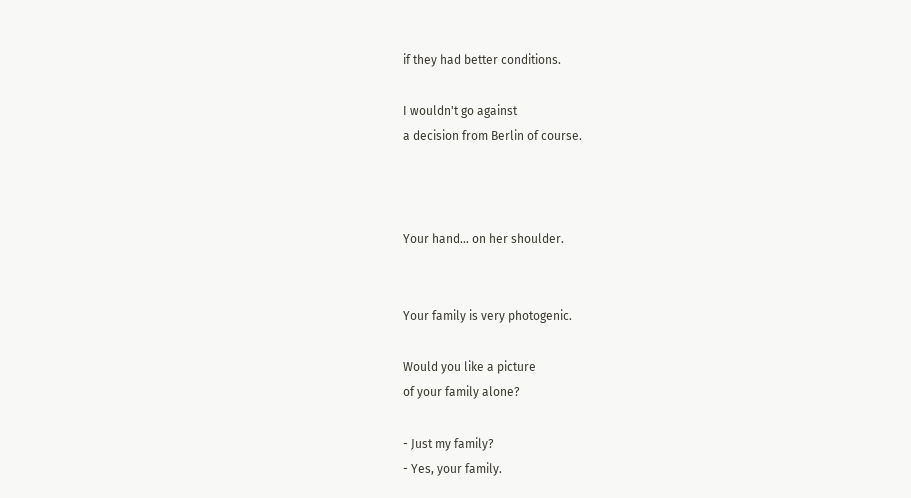if they had better conditions.

I wouldn't go against
a decision from Berlin of course.



Your hand... on her shoulder.


Your family is very photogenic.

Would you like a picture
of your family alone?

- Just my family?
- Yes, your family.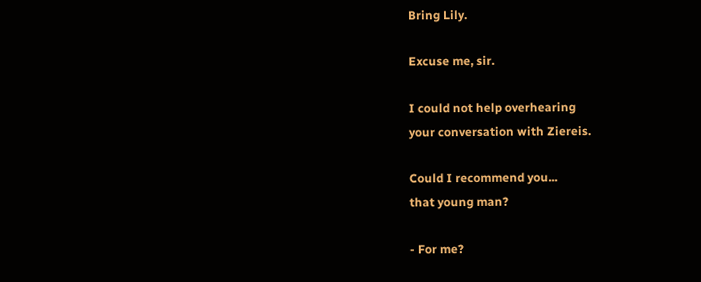Bring Lily.

Excuse me, sir.

I could not help overhearing
your conversation with Ziereis.

Could I recommend you...
that young man?

- For me?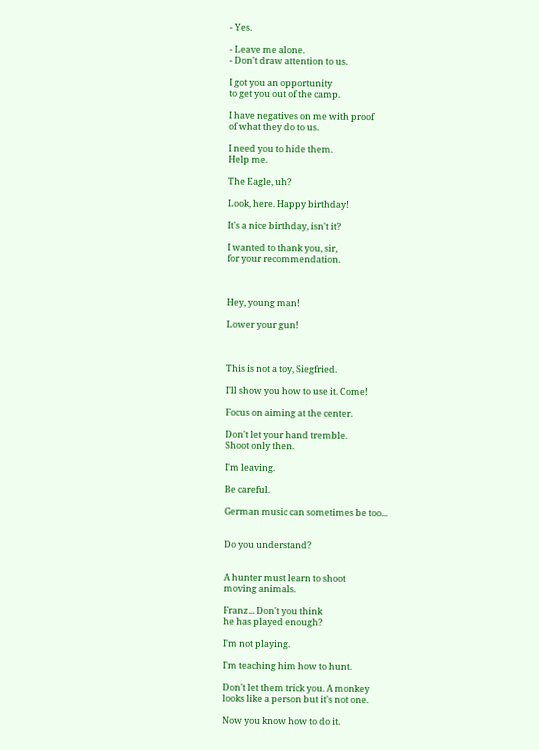- Yes.

- Leave me alone.
- Don't draw attention to us.

I got you an opportunity
to get you out of the camp.

I have negatives on me with proof
of what they do to us.

I need you to hide them.
Help me.

The Eagle, uh?

Look, here. Happy birthday!

It's a nice birthday, isn't it?

I wanted to thank you, sir,
for your recommendation.



Hey, young man!

Lower your gun!



This is not a toy, Siegfried.

I'll show you how to use it. Come!

Focus on aiming at the center.

Don't let your hand tremble.
Shoot only then.

I'm leaving.

Be careful.

German music can sometimes be too...


Do you understand?


A hunter must learn to shoot
moving animals.

Franz... Don't you think
he has played enough?

I'm not playing.

I'm teaching him how to hunt.

Don't let them trick you. A monkey
looks like a person but it's not one.

Now you know how to do it.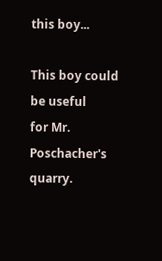this boy...

This boy could be useful
for Mr. Poschacher's quarry.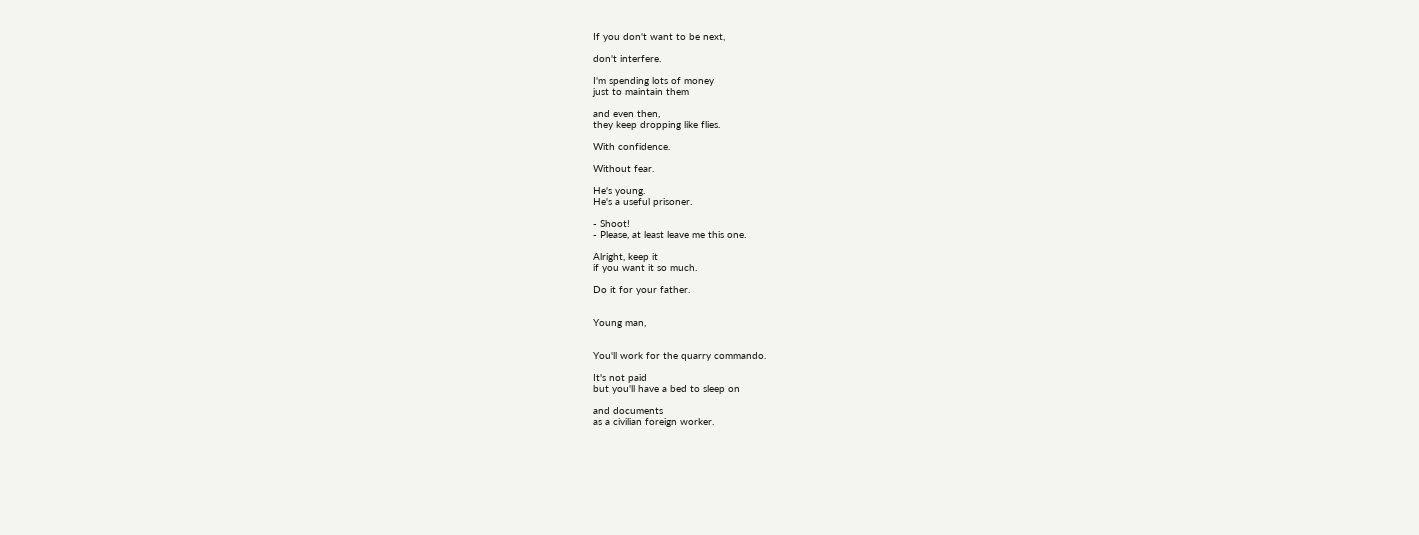If you don't want to be next,

don't interfere.

I'm spending lots of money
just to maintain them

and even then,
they keep dropping like flies.

With confidence.

Without fear.

He's young.
He's a useful prisoner.

- Shoot!
- Please, at least leave me this one.

Alright, keep it
if you want it so much.

Do it for your father.


Young man,


You'll work for the quarry commando.

It's not paid
but you'll have a bed to sleep on

and documents
as a civilian foreign worker.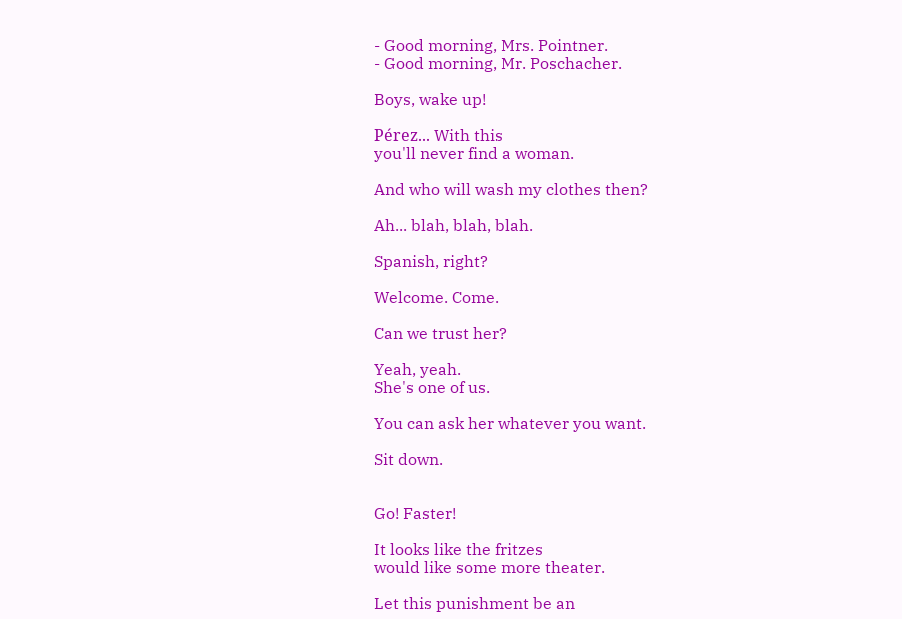- Good morning, Mrs. Pointner.
- Good morning, Mr. Poschacher.

Boys, wake up!

Pérez... With this
you'll never find a woman.

And who will wash my clothes then?

Ah... blah, blah, blah.

Spanish, right?

Welcome. Come.

Can we trust her?

Yeah, yeah.
She's one of us.

You can ask her whatever you want.

Sit down.


Go! Faster!

It looks like the fritzes
would like some more theater.

Let this punishment be an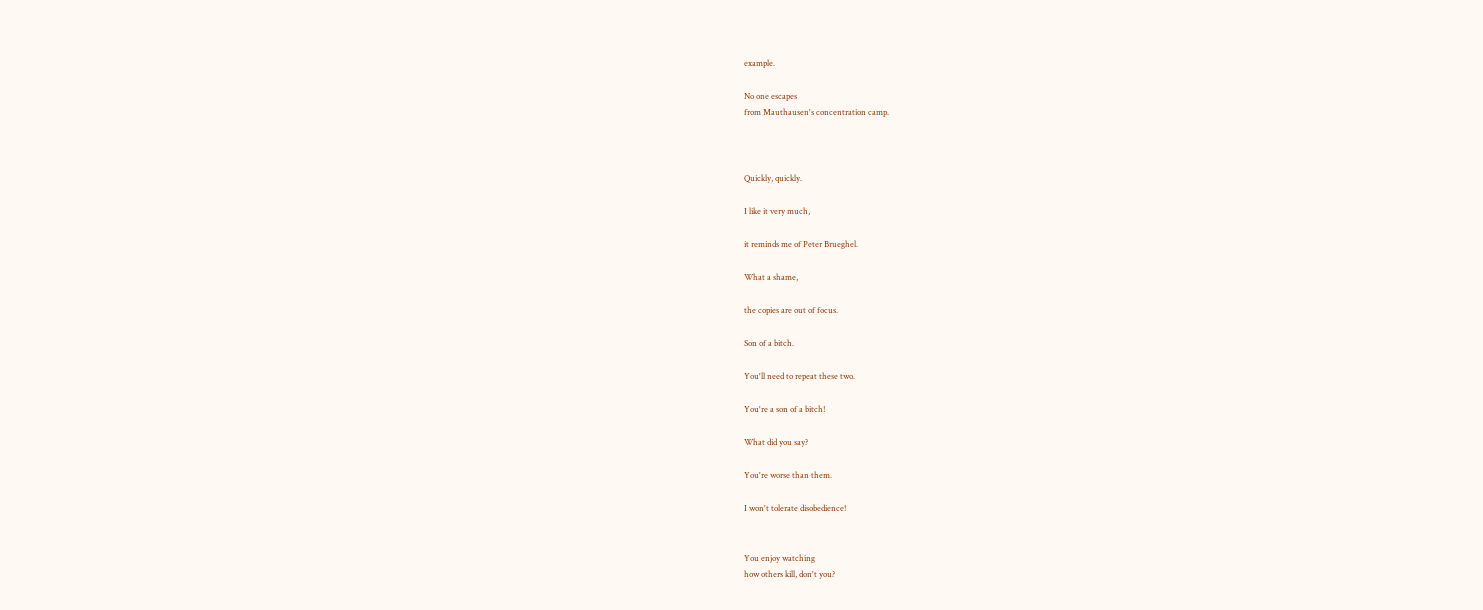example.

No one escapes
from Mauthausen's concentration camp.



Quickly, quickly.

I like it very much,

it reminds me of Peter Brueghel.

What a shame,

the copies are out of focus.

Son of a bitch.

You'll need to repeat these two.

You're a son of a bitch!

What did you say?

You're worse than them.

I won't tolerate disobedience!


You enjoy watching
how others kill, don't you?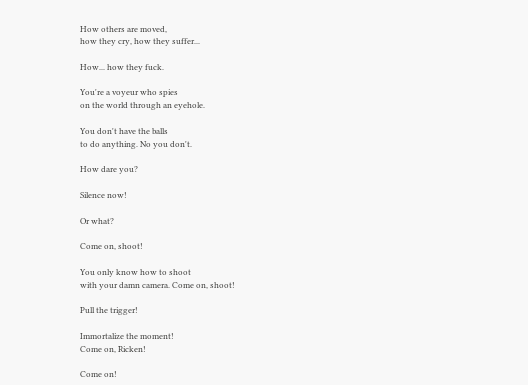How others are moved,
how they cry, how they suffer...

How... how they fuck.

You're a voyeur who spies
on the world through an eyehole.

You don't have the balls
to do anything. No you don't.

How dare you?

Silence now!

Or what?

Come on, shoot!

You only know how to shoot
with your damn camera. Come on, shoot!

Pull the trigger!

Immortalize the moment!
Come on, Ricken!

Come on!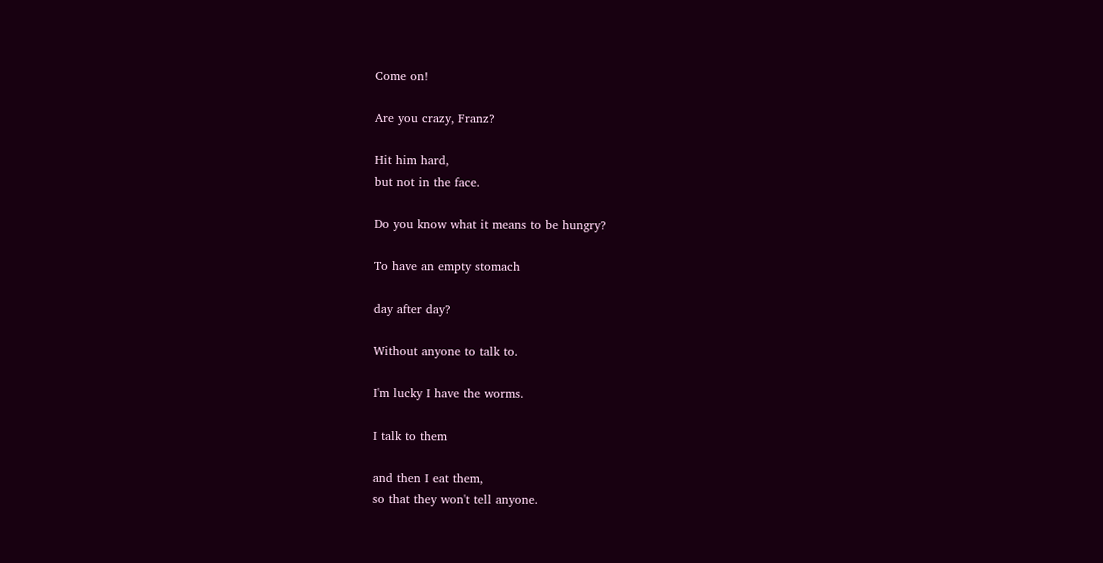Come on!

Are you crazy, Franz?

Hit him hard,
but not in the face.

Do you know what it means to be hungry?

To have an empty stomach

day after day?

Without anyone to talk to.

I'm lucky I have the worms.

I talk to them

and then I eat them,
so that they won't tell anyone.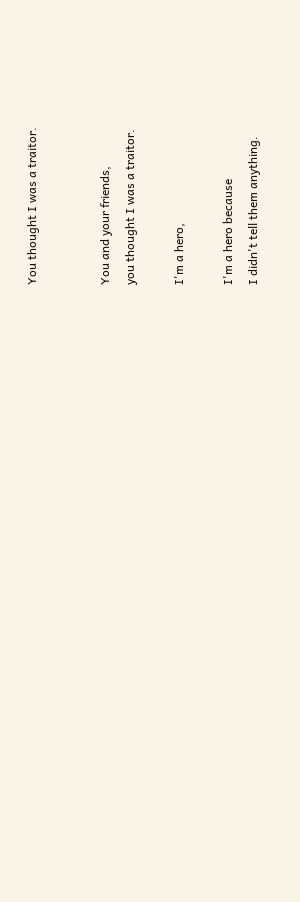You thought I was a traitor.


You and your friends,
you thought I was a traitor.

I'm a hero,

I'm a hero because
I didn't tell them anything.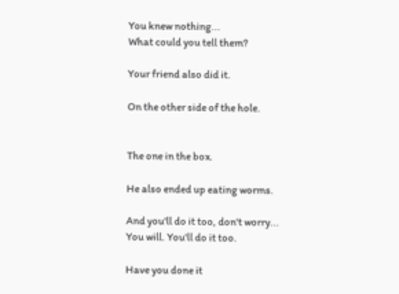You knew nothing...
What could you tell them?

Your friend also did it.

On the other side of the hole.


The one in the box.

He also ended up eating worms.

And you'll do it too, don't worry...
You will. You'll do it too.

Have you done it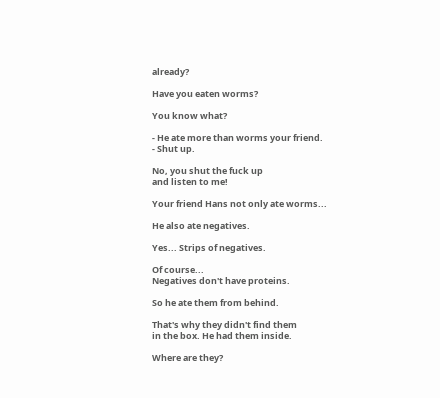already?

Have you eaten worms?

You know what?

- He ate more than worms your friend.
- Shut up.

No, you shut the fuck up
and listen to me!

Your friend Hans not only ate worms...

He also ate negatives.

Yes... Strips of negatives.

Of course...
Negatives don't have proteins.

So he ate them from behind.

That's why they didn't find them
in the box. He had them inside.

Where are they?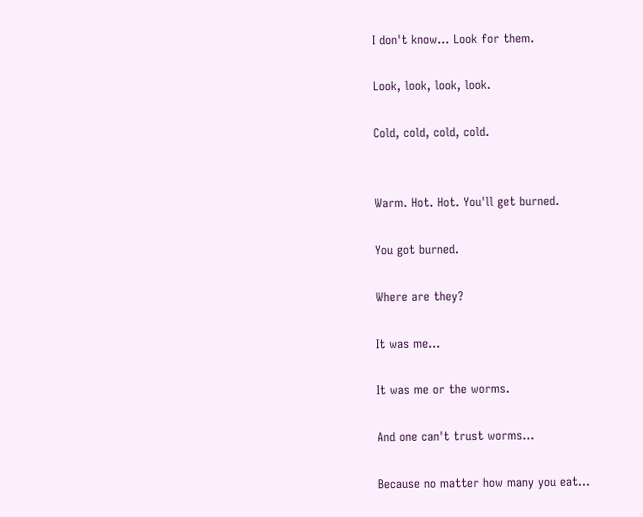I don't know... Look for them.

Look, look, look, look.

Cold, cold, cold, cold.


Warm. Hot. Hot. You'll get burned.

You got burned.

Where are they?

It was me...

It was me or the worms.

And one can't trust worms...

Because no matter how many you eat...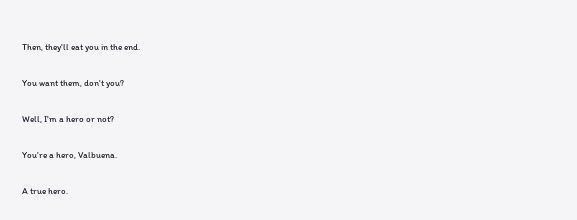Then, they'll eat you in the end.

You want them, don't you?

Well, I'm a hero or not?

You're a hero, Valbuena.

A true hero.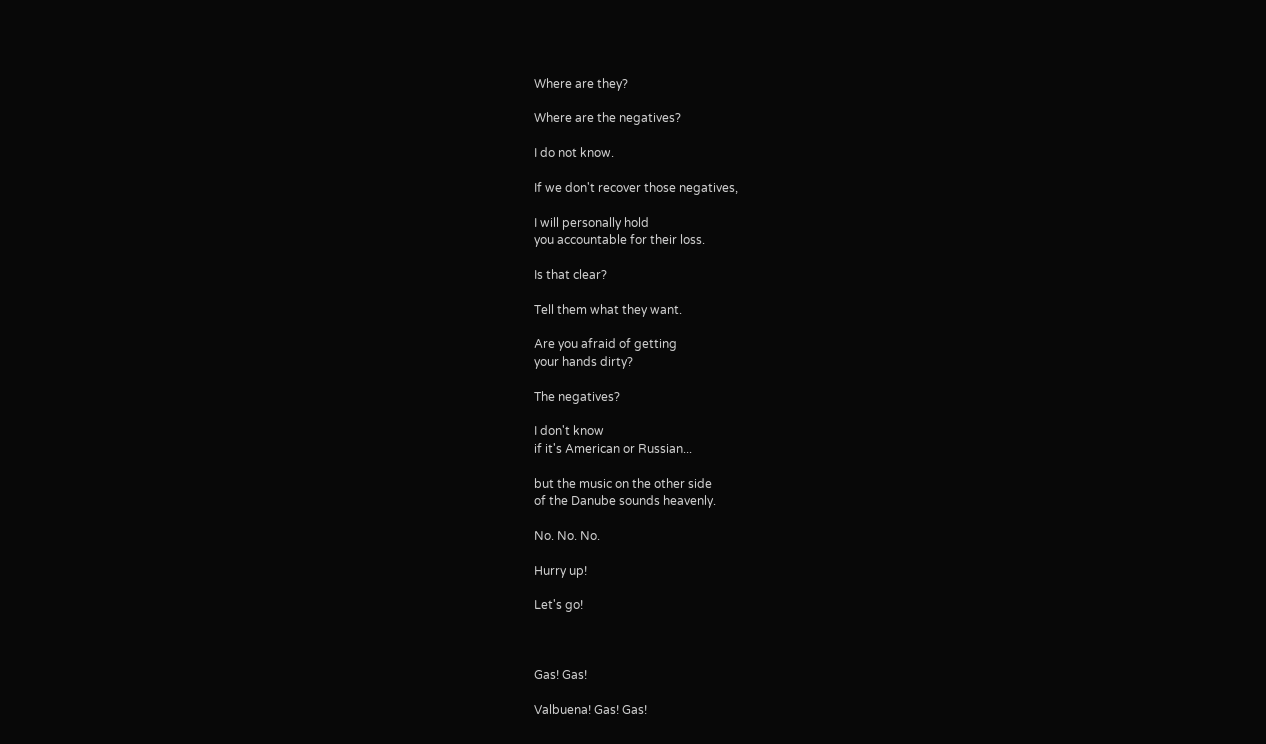Where are they?

Where are the negatives?

I do not know.

If we don't recover those negatives,

I will personally hold
you accountable for their loss.

Is that clear?

Tell them what they want.

Are you afraid of getting
your hands dirty?

The negatives?

I don't know
if it's American or Russian...

but the music on the other side
of the Danube sounds heavenly.

No. No. No.

Hurry up!

Let's go!



Gas! Gas!

Valbuena! Gas! Gas!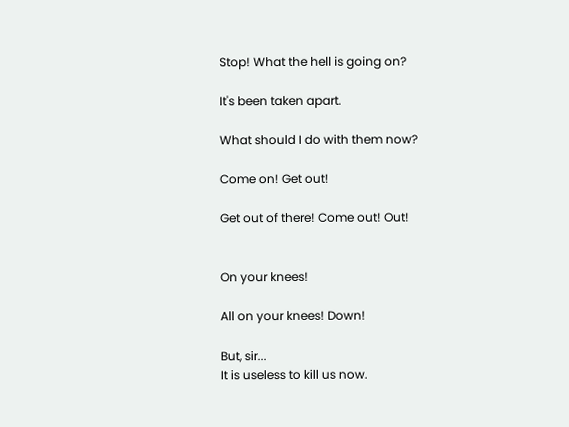Stop! What the hell is going on?

It's been taken apart.

What should I do with them now?

Come on! Get out!

Get out of there! Come out! Out!


On your knees!

All on your knees! Down!

But, sir...
It is useless to kill us now.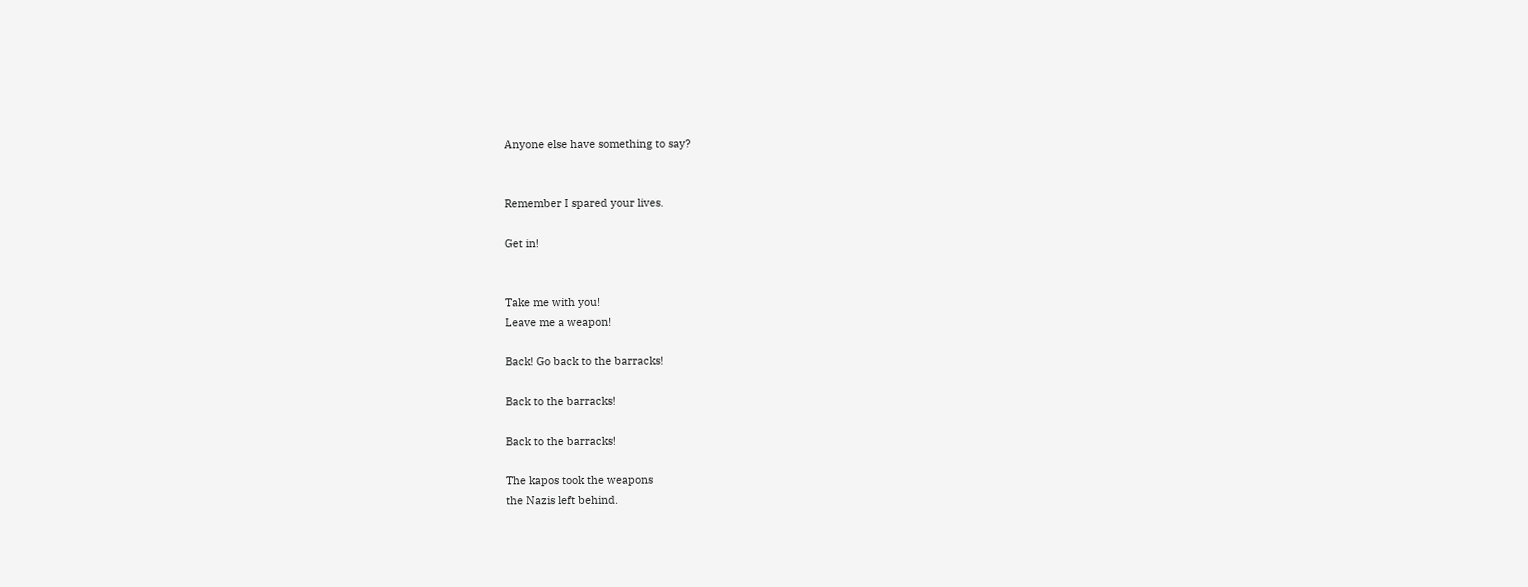Anyone else have something to say?


Remember I spared your lives.

Get in!


Take me with you!
Leave me a weapon!

Back! Go back to the barracks!

Back to the barracks!

Back to the barracks!

The kapos took the weapons
the Nazis left behind.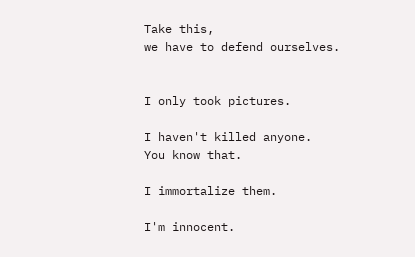Take this,
we have to defend ourselves.


I only took pictures.

I haven't killed anyone.
You know that.

I immortalize them.

I'm innocent.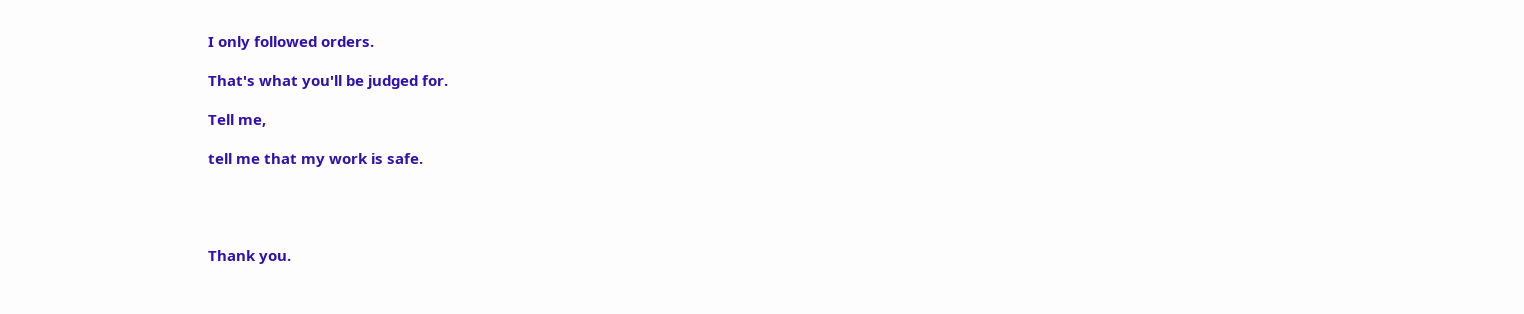I only followed orders.

That's what you'll be judged for.

Tell me,

tell me that my work is safe.




Thank you.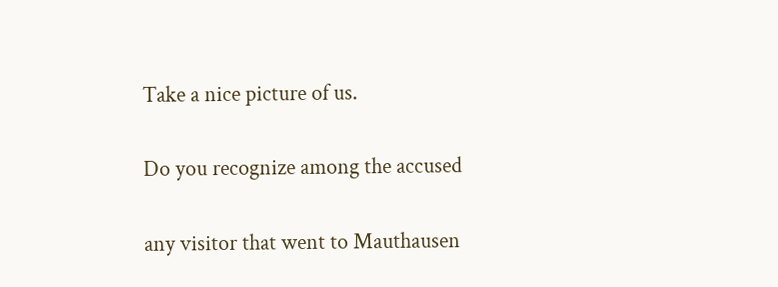Take a nice picture of us.

Do you recognize among the accused

any visitor that went to Mauthausen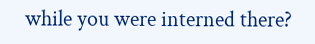while you were interned there?